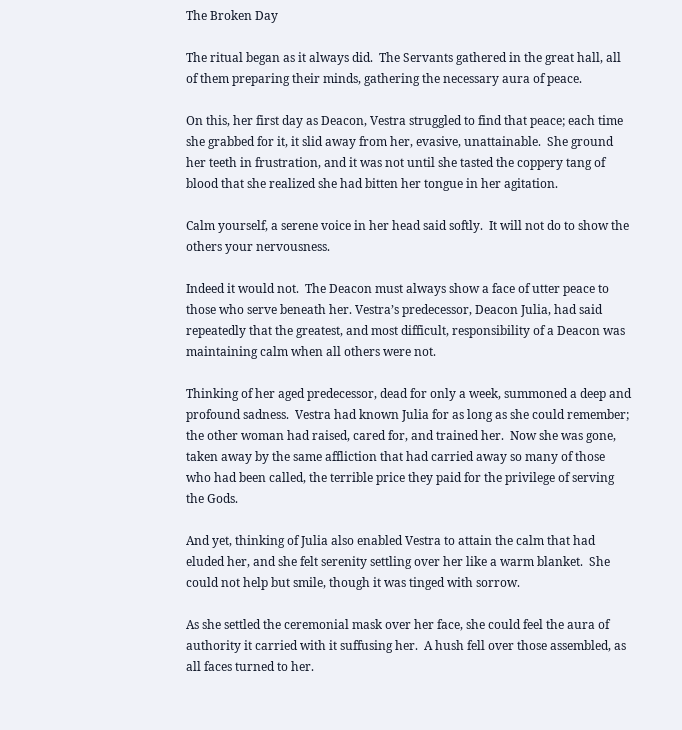The Broken Day

The ritual began as it always did.  The Servants gathered in the great hall, all of them preparing their minds, gathering the necessary aura of peace.

On this, her first day as Deacon, Vestra struggled to find that peace; each time she grabbed for it, it slid away from her, evasive, unattainable.  She ground her teeth in frustration, and it was not until she tasted the coppery tang of blood that she realized she had bitten her tongue in her agitation.

Calm yourself, a serene voice in her head said softly.  It will not do to show the others your nervousness.

Indeed it would not.  The Deacon must always show a face of utter peace to those who serve beneath her. Vestra’s predecessor, Deacon Julia, had said repeatedly that the greatest, and most difficult, responsibility of a Deacon was maintaining calm when all others were not.

Thinking of her aged predecessor, dead for only a week, summoned a deep and profound sadness.  Vestra had known Julia for as long as she could remember; the other woman had raised, cared for, and trained her.  Now she was gone, taken away by the same affliction that had carried away so many of those who had been called, the terrible price they paid for the privilege of serving the Gods.

And yet, thinking of Julia also enabled Vestra to attain the calm that had eluded her, and she felt serenity settling over her like a warm blanket.  She could not help but smile, though it was tinged with sorrow.

As she settled the ceremonial mask over her face, she could feel the aura of authority it carried with it suffusing her.  A hush fell over those assembled, as all faces turned to her.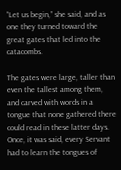“Let us begin,” she said, and as one they turned toward the great gates that led into the catacombs.

The gates were large, taller than even the tallest among them, and carved with words in a tongue that none gathered there could read in these latter days.  Once, it was said, every Servant had to learn the tongues of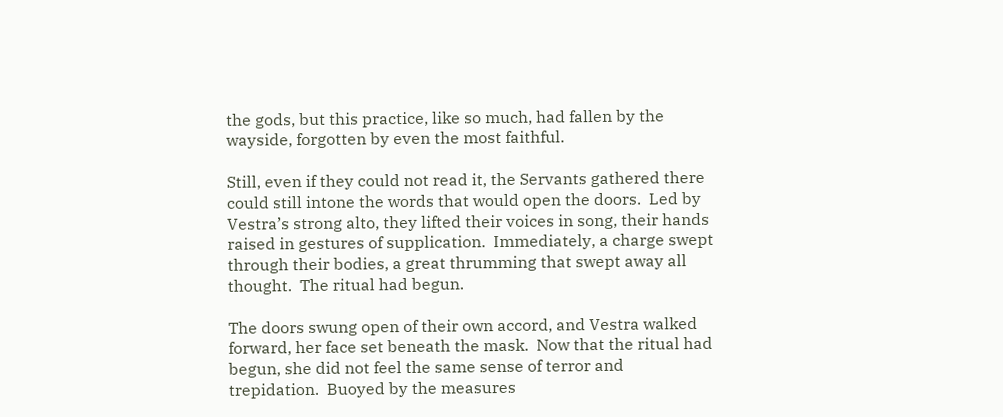the gods, but this practice, like so much, had fallen by the wayside, forgotten by even the most faithful.

Still, even if they could not read it, the Servants gathered there could still intone the words that would open the doors.  Led by Vestra’s strong alto, they lifted their voices in song, their hands raised in gestures of supplication.  Immediately, a charge swept through their bodies, a great thrumming that swept away all thought.  The ritual had begun.

The doors swung open of their own accord, and Vestra walked forward, her face set beneath the mask.  Now that the ritual had begun, she did not feel the same sense of terror and trepidation.  Buoyed by the measures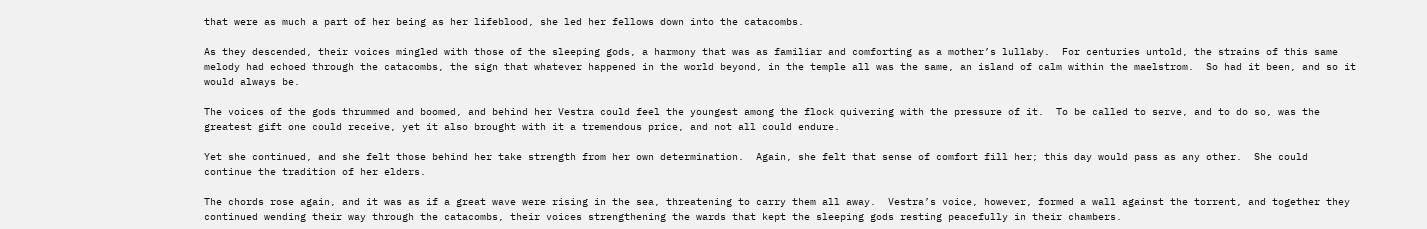that were as much a part of her being as her lifeblood, she led her fellows down into the catacombs.

As they descended, their voices mingled with those of the sleeping gods, a harmony that was as familiar and comforting as a mother’s lullaby.  For centuries untold, the strains of this same melody had echoed through the catacombs, the sign that whatever happened in the world beyond, in the temple all was the same, an island of calm within the maelstrom.  So had it been, and so it would always be.

The voices of the gods thrummed and boomed, and behind her Vestra could feel the youngest among the flock quivering with the pressure of it.  To be called to serve, and to do so, was the greatest gift one could receive, yet it also brought with it a tremendous price, and not all could endure.

Yet she continued, and she felt those behind her take strength from her own determination.  Again, she felt that sense of comfort fill her; this day would pass as any other.  She could continue the tradition of her elders.

The chords rose again, and it was as if a great wave were rising in the sea, threatening to carry them all away.  Vestra’s voice, however, formed a wall against the torrent, and together they continued wending their way through the catacombs, their voices strengthening the wards that kept the sleeping gods resting peacefully in their chambers.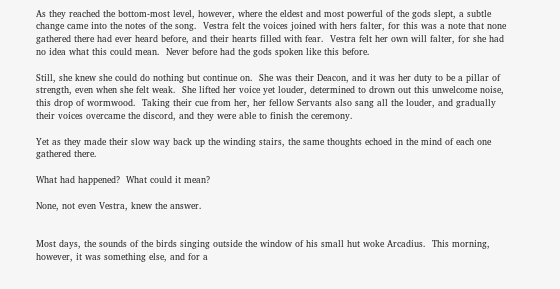As they reached the bottom-most level, however, where the eldest and most powerful of the gods slept, a subtle change came into the notes of the song.  Vestra felt the voices joined with hers falter, for this was a note that none gathered there had ever heard before, and their hearts filled with fear.  Vestra felt her own will falter, for she had no idea what this could mean.  Never before had the gods spoken like this before.

Still, she knew she could do nothing but continue on.  She was their Deacon, and it was her duty to be a pillar of strength, even when she felt weak.  She lifted her voice yet louder, determined to drown out this unwelcome noise, this drop of wormwood.  Taking their cue from her, her fellow Servants also sang all the louder, and gradually their voices overcame the discord, and they were able to finish the ceremony.

Yet as they made their slow way back up the winding stairs, the same thoughts echoed in the mind of each one gathered there.

What had happened?  What could it mean?

None, not even Vestra, knew the answer.


Most days, the sounds of the birds singing outside the window of his small hut woke Arcadius.  This morning, however, it was something else, and for a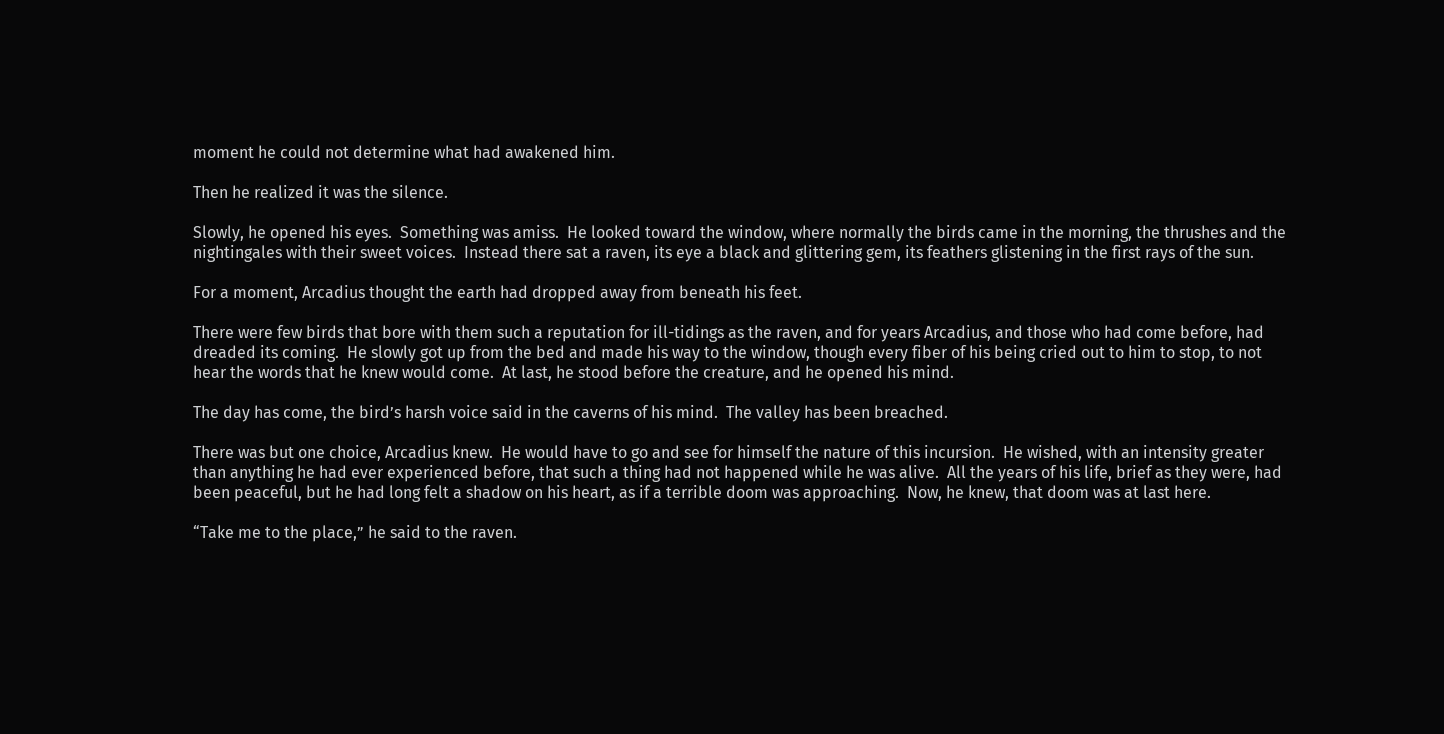moment he could not determine what had awakened him.

Then he realized it was the silence.

Slowly, he opened his eyes.  Something was amiss.  He looked toward the window, where normally the birds came in the morning, the thrushes and the nightingales with their sweet voices.  Instead there sat a raven, its eye a black and glittering gem, its feathers glistening in the first rays of the sun.

For a moment, Arcadius thought the earth had dropped away from beneath his feet.

There were few birds that bore with them such a reputation for ill-tidings as the raven, and for years Arcadius, and those who had come before, had dreaded its coming.  He slowly got up from the bed and made his way to the window, though every fiber of his being cried out to him to stop, to not hear the words that he knew would come.  At last, he stood before the creature, and he opened his mind.

The day has come, the bird’s harsh voice said in the caverns of his mind.  The valley has been breached.

There was but one choice, Arcadius knew.  He would have to go and see for himself the nature of this incursion.  He wished, with an intensity greater than anything he had ever experienced before, that such a thing had not happened while he was alive.  All the years of his life, brief as they were, had been peaceful, but he had long felt a shadow on his heart, as if a terrible doom was approaching.  Now, he knew, that doom was at last here.

“Take me to the place,” he said to the raven.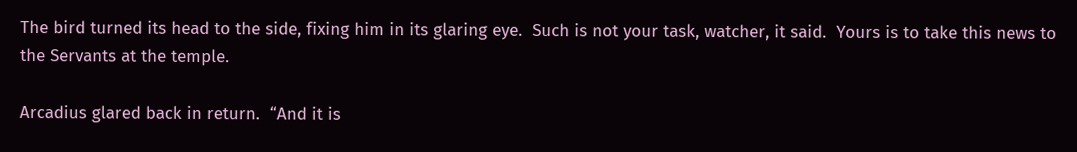The bird turned its head to the side, fixing him in its glaring eye.  Such is not your task, watcher, it said.  Yours is to take this news to the Servants at the temple.

Arcadius glared back in return.  “And it is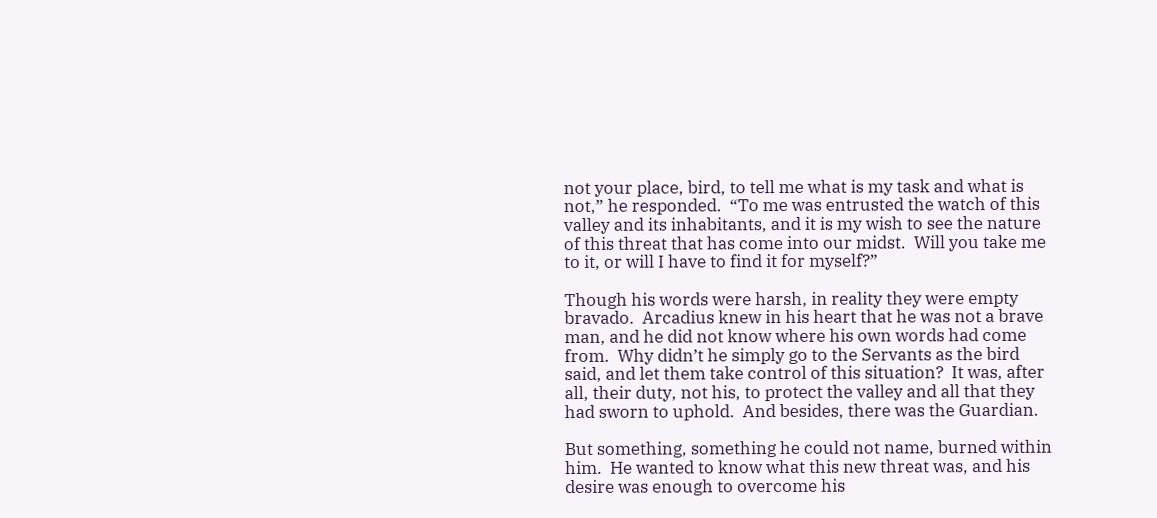not your place, bird, to tell me what is my task and what is not,” he responded.  “To me was entrusted the watch of this valley and its inhabitants, and it is my wish to see the nature of this threat that has come into our midst.  Will you take me to it, or will I have to find it for myself?”

Though his words were harsh, in reality they were empty bravado.  Arcadius knew in his heart that he was not a brave man, and he did not know where his own words had come from.  Why didn’t he simply go to the Servants as the bird said, and let them take control of this situation?  It was, after all, their duty, not his, to protect the valley and all that they had sworn to uphold.  And besides, there was the Guardian.

But something, something he could not name, burned within him.  He wanted to know what this new threat was, and his desire was enough to overcome his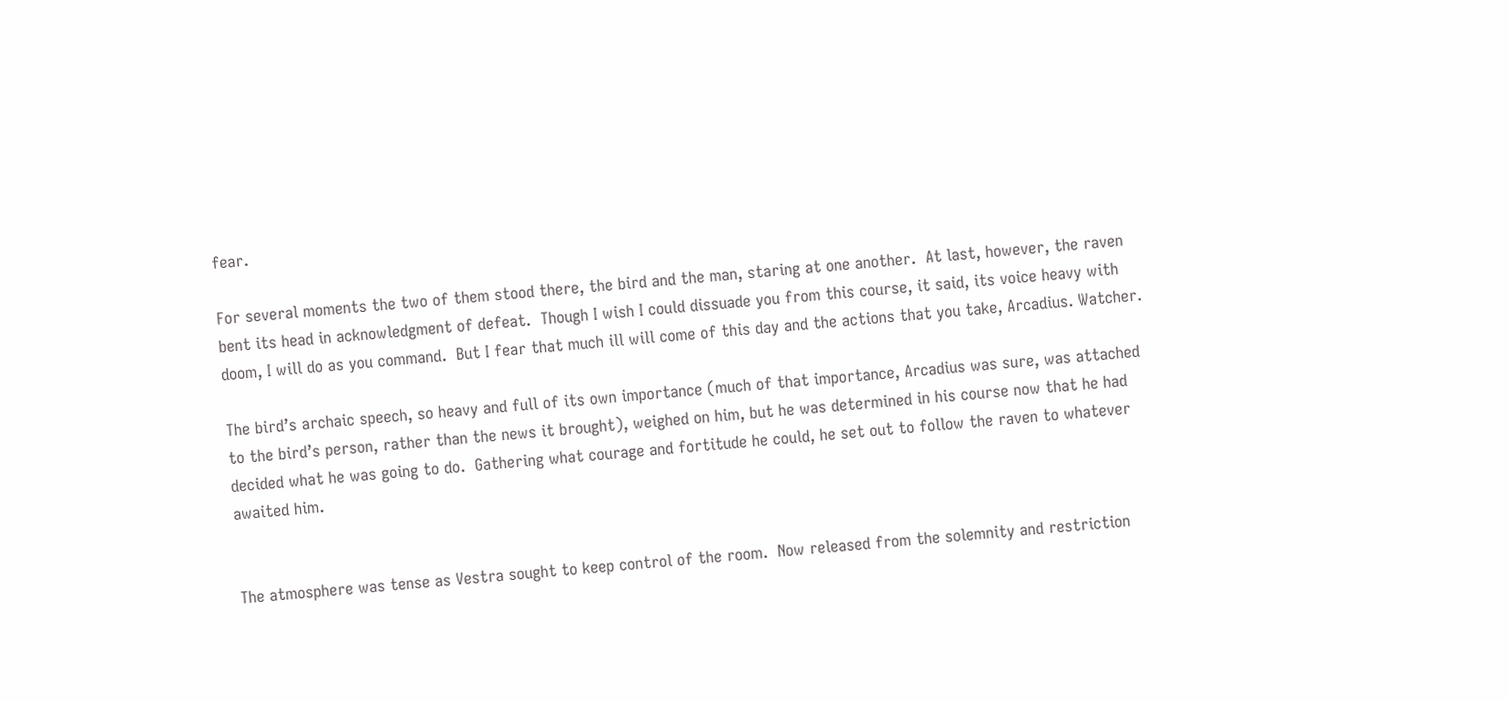fear.

For several moments the two of them stood there, the bird and the man, staring at one another.  At last, however, the raven bent its head in acknowledgment of defeat.  Though I wish I could dissuade you from this course, it said, its voice heavy with doom, I will do as you command.  But I fear that much ill will come of this day and the actions that you take, Arcadius. Watcher.

The bird’s archaic speech, so heavy and full of its own importance (much of that importance, Arcadius was sure, was attached to the bird’s person, rather than the news it brought), weighed on him, but he was determined in his course now that he had decided what he was going to do.  Gathering what courage and fortitude he could, he set out to follow the raven to whatever awaited him.


The atmosphere was tense as Vestra sought to keep control of the room.  Now released from the solemnity and restriction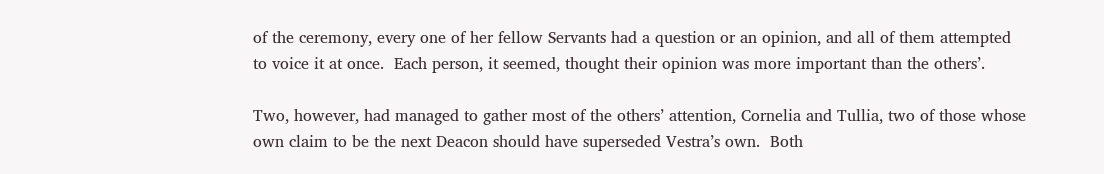of the ceremony, every one of her fellow Servants had a question or an opinion, and all of them attempted to voice it at once.  Each person, it seemed, thought their opinion was more important than the others’.

Two, however, had managed to gather most of the others’ attention, Cornelia and Tullia, two of those whose own claim to be the next Deacon should have superseded Vestra’s own.  Both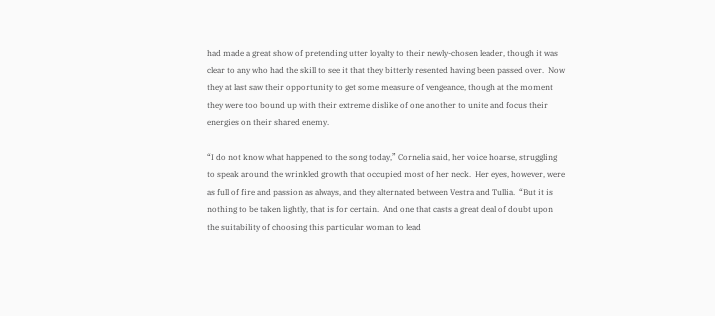had made a great show of pretending utter loyalty to their newly-chosen leader, though it was clear to any who had the skill to see it that they bitterly resented having been passed over.  Now they at last saw their opportunity to get some measure of vengeance, though at the moment they were too bound up with their extreme dislike of one another to unite and focus their energies on their shared enemy.

“I do not know what happened to the song today,” Cornelia said, her voice hoarse, struggling to speak around the wrinkled growth that occupied most of her neck.  Her eyes, however, were as full of fire and passion as always, and they alternated between Vestra and Tullia.  “But it is nothing to be taken lightly, that is for certain.  And one that casts a great deal of doubt upon the suitability of choosing this particular woman to lead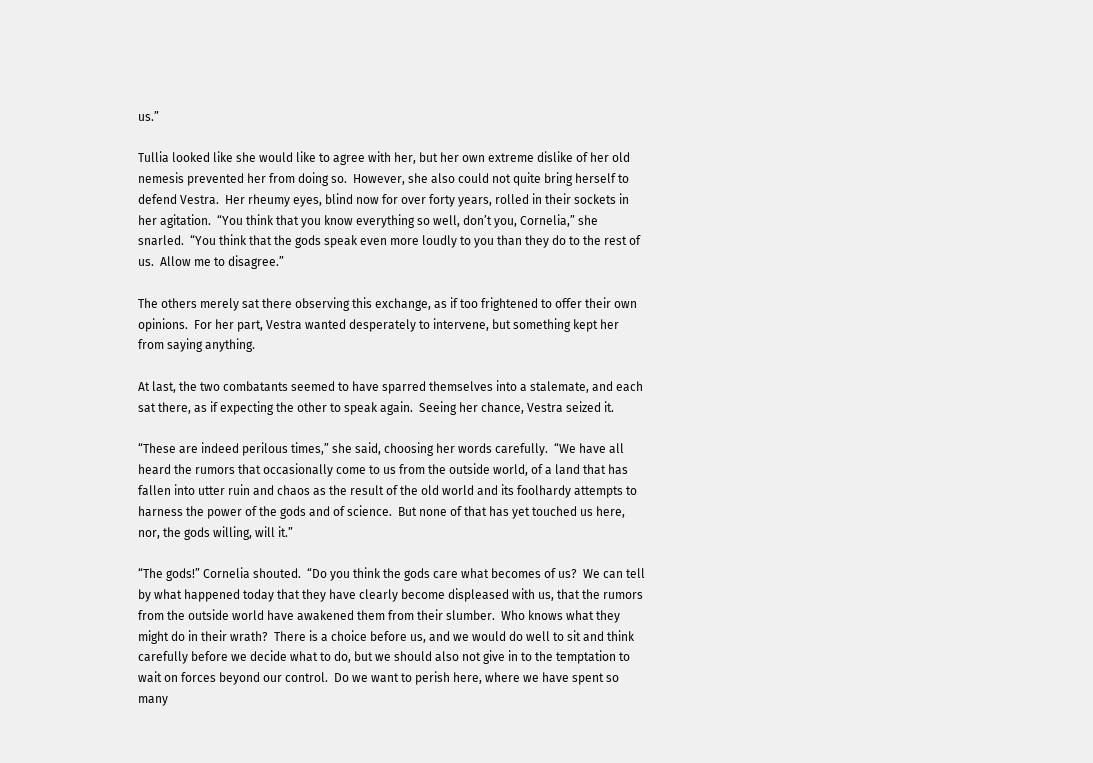us.”

Tullia looked like she would like to agree with her, but her own extreme dislike of her old nemesis prevented her from doing so.  However, she also could not quite bring herself to defend Vestra.  Her rheumy eyes, blind now for over forty years, rolled in their sockets in her agitation.  “You think that you know everything so well, don’t you, Cornelia,” she snarled.  “You think that the gods speak even more loudly to you than they do to the rest of us.  Allow me to disagree.”

The others merely sat there observing this exchange, as if too frightened to offer their own opinions.  For her part, Vestra wanted desperately to intervene, but something kept her from saying anything.

At last, the two combatants seemed to have sparred themselves into a stalemate, and each sat there, as if expecting the other to speak again.  Seeing her chance, Vestra seized it.

“These are indeed perilous times,” she said, choosing her words carefully.  “We have all heard the rumors that occasionally come to us from the outside world, of a land that has fallen into utter ruin and chaos as the result of the old world and its foolhardy attempts to harness the power of the gods and of science.  But none of that has yet touched us here, nor, the gods willing, will it.”

“The gods!” Cornelia shouted.  “Do you think the gods care what becomes of us?  We can tell by what happened today that they have clearly become displeased with us, that the rumors from the outside world have awakened them from their slumber.  Who knows what they might do in their wrath?  There is a choice before us, and we would do well to sit and think carefully before we decide what to do, but we should also not give in to the temptation to wait on forces beyond our control.  Do we want to perish here, where we have spent so many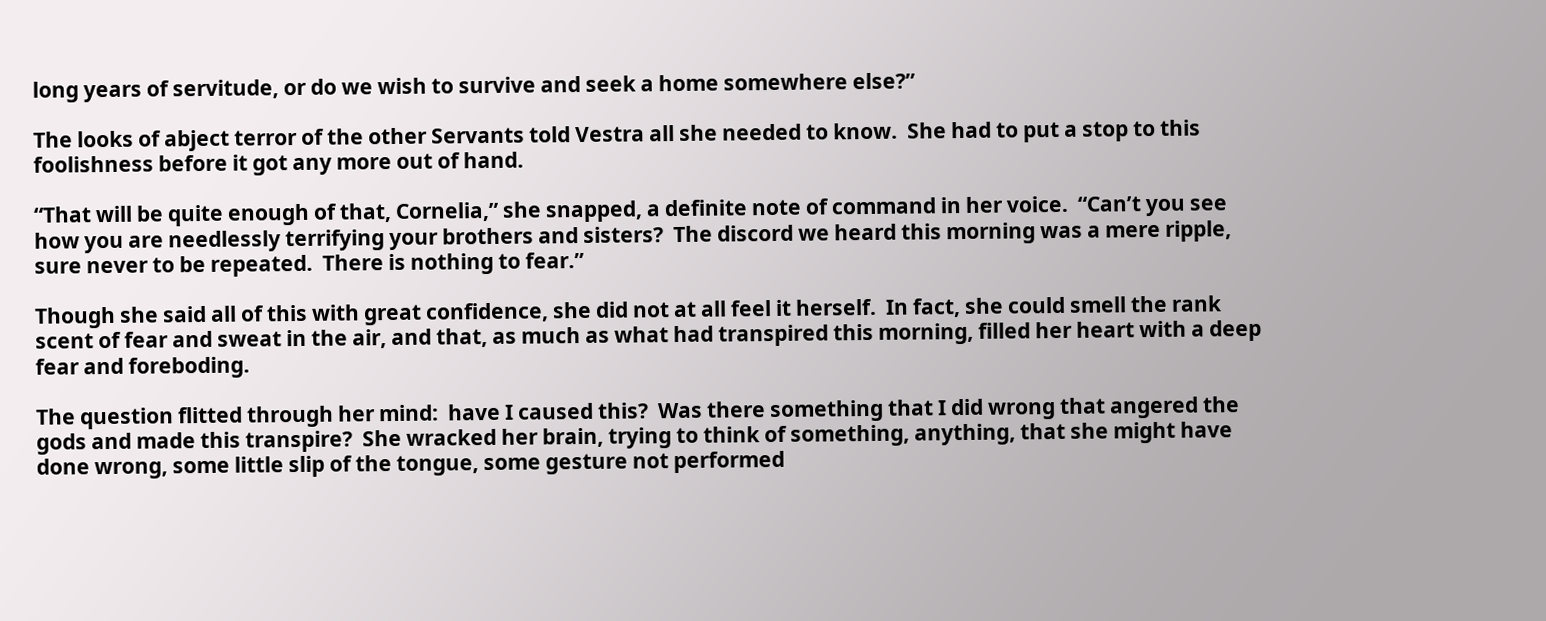long years of servitude, or do we wish to survive and seek a home somewhere else?”

The looks of abject terror of the other Servants told Vestra all she needed to know.  She had to put a stop to this foolishness before it got any more out of hand.

“That will be quite enough of that, Cornelia,” she snapped, a definite note of command in her voice.  “Can’t you see how you are needlessly terrifying your brothers and sisters?  The discord we heard this morning was a mere ripple, sure never to be repeated.  There is nothing to fear.”

Though she said all of this with great confidence, she did not at all feel it herself.  In fact, she could smell the rank scent of fear and sweat in the air, and that, as much as what had transpired this morning, filled her heart with a deep fear and foreboding.

The question flitted through her mind:  have I caused this?  Was there something that I did wrong that angered the gods and made this transpire?  She wracked her brain, trying to think of something, anything, that she might have done wrong, some little slip of the tongue, some gesture not performed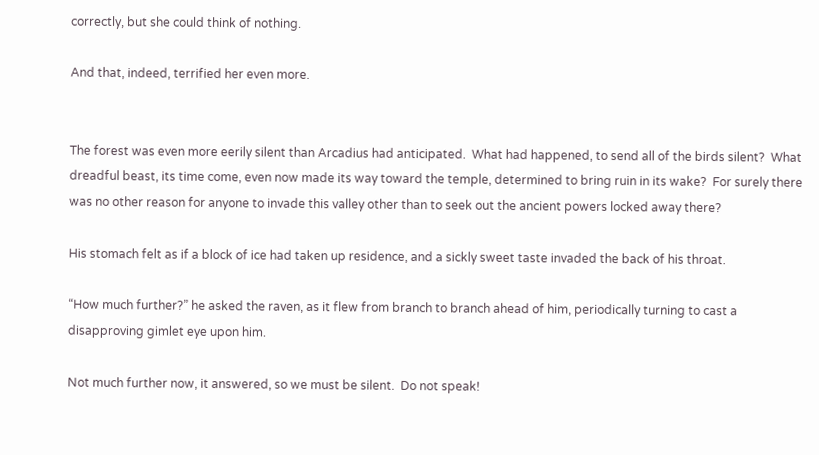correctly, but she could think of nothing.

And that, indeed, terrified her even more.


The forest was even more eerily silent than Arcadius had anticipated.  What had happened, to send all of the birds silent?  What dreadful beast, its time come, even now made its way toward the temple, determined to bring ruin in its wake?  For surely there was no other reason for anyone to invade this valley other than to seek out the ancient powers locked away there?

His stomach felt as if a block of ice had taken up residence, and a sickly sweet taste invaded the back of his throat.

“How much further?” he asked the raven, as it flew from branch to branch ahead of him, periodically turning to cast a disapproving gimlet eye upon him.

Not much further now, it answered, so we must be silent.  Do not speak!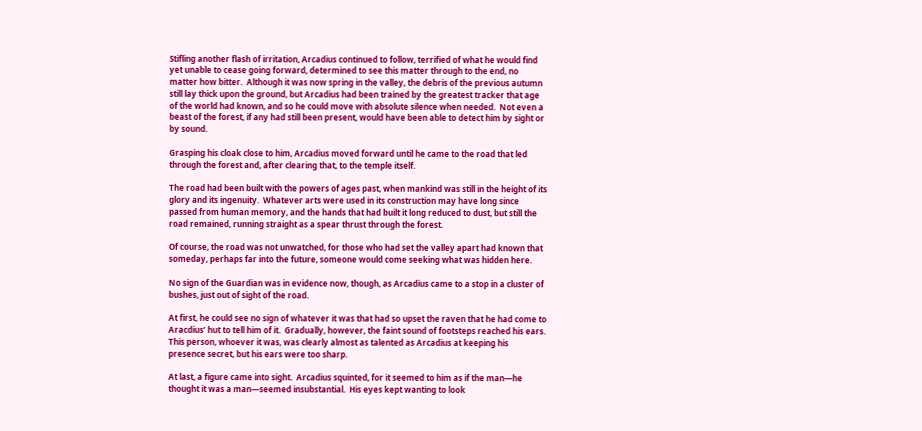Stifling another flash of irritation, Arcadius continued to follow, terrified of what he would find yet unable to cease going forward, determined to see this matter through to the end, no matter how bitter.  Although it was now spring in the valley, the debris of the previous autumn still lay thick upon the ground, but Arcadius had been trained by the greatest tracker that age of the world had known, and so he could move with absolute silence when needed.  Not even a beast of the forest, if any had still been present, would have been able to detect him by sight or by sound.

Grasping his cloak close to him, Arcadius moved forward until he came to the road that led through the forest and, after clearing that, to the temple itself.

The road had been built with the powers of ages past, when mankind was still in the height of its glory and its ingenuity.  Whatever arts were used in its construction may have long since passed from human memory, and the hands that had built it long reduced to dust, but still the road remained, running straight as a spear thrust through the forest.

Of course, the road was not unwatched, for those who had set the valley apart had known that someday, perhaps far into the future, someone would come seeking what was hidden here.

No sign of the Guardian was in evidence now, though, as Arcadius came to a stop in a cluster of bushes, just out of sight of the road.

At first, he could see no sign of whatever it was that had so upset the raven that he had come to Aracdius’ hut to tell him of it.  Gradually, however, the faint sound of footsteps reached his ears.  This person, whoever it was, was clearly almost as talented as Arcadius at keeping his presence secret, but his ears were too sharp.

At last, a figure came into sight.  Arcadius squinted, for it seemed to him as if the man—he thought it was a man—seemed insubstantial.  His eyes kept wanting to look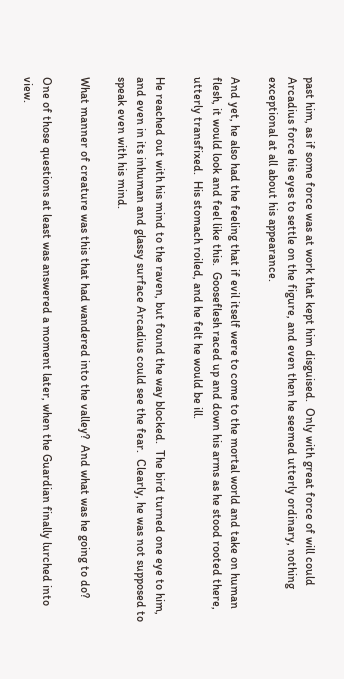past him, as if some force was at work that kept him disguised.  Only with great force of will could Arcadius force his eyes to settle on the figure, and even then he seemed utterly ordinary, nothing exceptional at all about his appearance.

And yet, he also had the feeling that if evil itself were to come to the mortal world and take on human flesh, it would look and feel like this.  Gooseflesh raced up and down his arms as he stood rooted there, utterly transfixed.  His stomach roiled, and he felt he would be ill.

He reached out with his mind to the raven, but found the way blocked.  The bird turned one eye to him, and even in its inhuman and glassy surface Arcadius could see the fear.  Clearly, he was not supposed to speak even with his mind.

What manner of creature was this that had wandered into the valley?  And what was he going to do?

One of those questions at least was answered a moment later, when the Guardian finally lurched into view.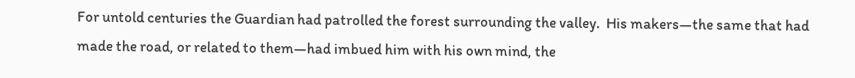For untold centuries the Guardian had patrolled the forest surrounding the valley.  His makers—the same that had made the road, or related to them—had imbued him with his own mind, the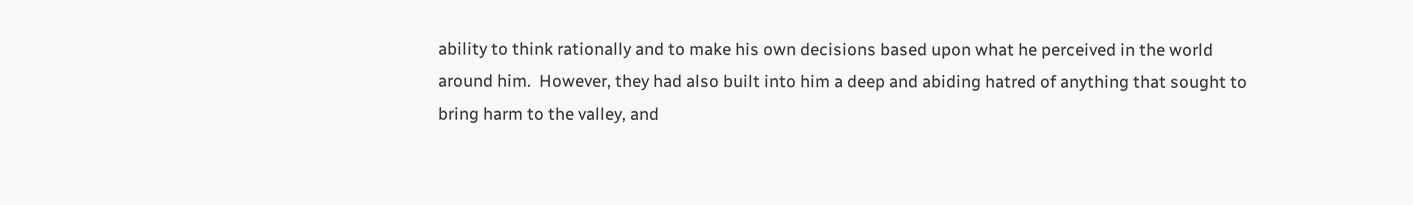ability to think rationally and to make his own decisions based upon what he perceived in the world around him.  However, they had also built into him a deep and abiding hatred of anything that sought to bring harm to the valley, and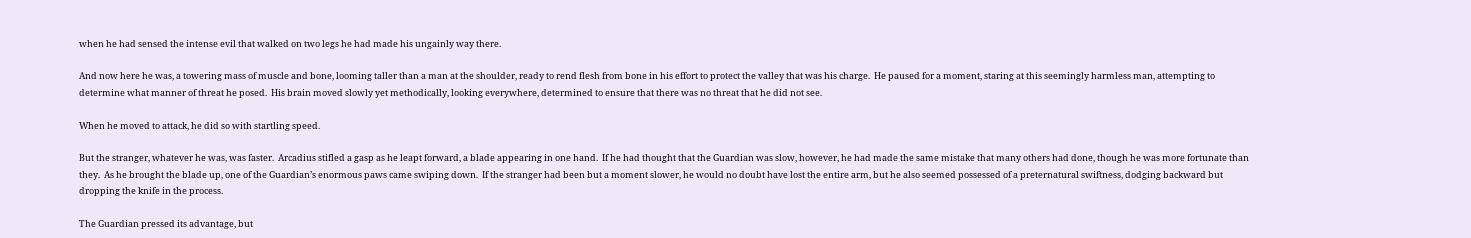when he had sensed the intense evil that walked on two legs he had made his ungainly way there.

And now here he was, a towering mass of muscle and bone, looming taller than a man at the shoulder, ready to rend flesh from bone in his effort to protect the valley that was his charge.  He paused for a moment, staring at this seemingly harmless man, attempting to determine what manner of threat he posed.  His brain moved slowly yet methodically, looking everywhere, determined to ensure that there was no threat that he did not see.

When he moved to attack, he did so with startling speed.

But the stranger, whatever he was, was faster.  Arcadius stifled a gasp as he leapt forward, a blade appearing in one hand.  If he had thought that the Guardian was slow, however, he had made the same mistake that many others had done, though he was more fortunate than they.  As he brought the blade up, one of the Guardian’s enormous paws came swiping down.  If the stranger had been but a moment slower, he would no doubt have lost the entire arm, but he also seemed possessed of a preternatural swiftness, dodging backward but dropping the knife in the process.

The Guardian pressed its advantage, but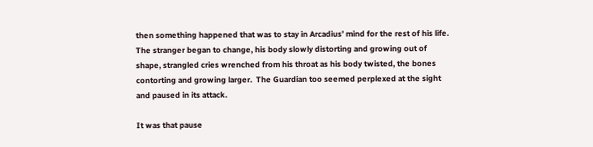then something happened that was to stay in Arcadius’ mind for the rest of his life.  The stranger began to change, his body slowly distorting and growing out of shape, strangled cries wrenched from his throat as his body twisted, the bones contorting and growing larger.  The Guardian too seemed perplexed at the sight and paused in its attack.

It was that pause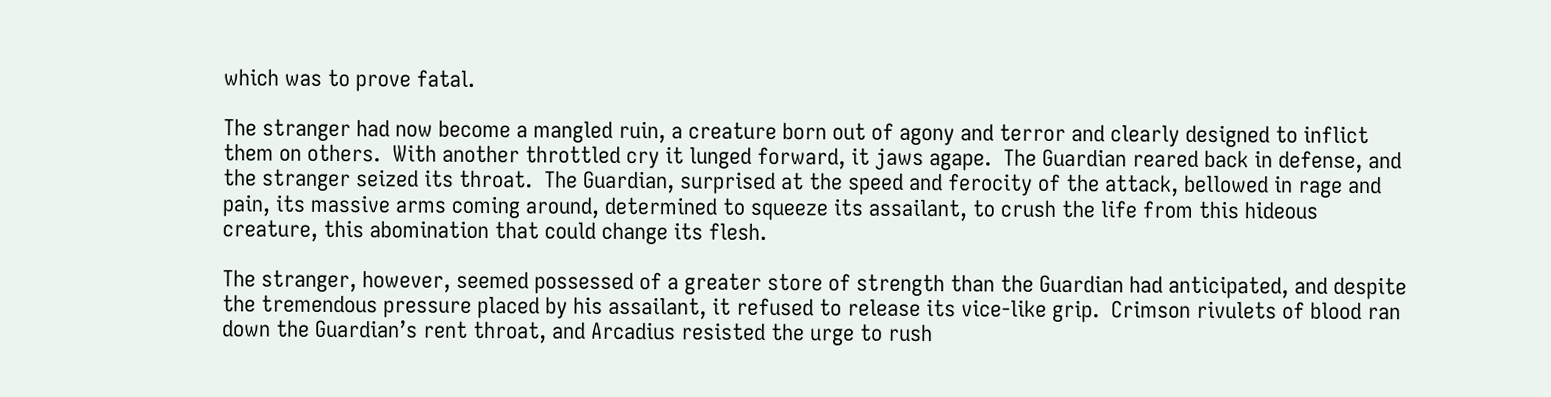which was to prove fatal.

The stranger had now become a mangled ruin, a creature born out of agony and terror and clearly designed to inflict them on others.  With another throttled cry it lunged forward, it jaws agape.  The Guardian reared back in defense, and the stranger seized its throat.  The Guardian, surprised at the speed and ferocity of the attack, bellowed in rage and pain, its massive arms coming around, determined to squeeze its assailant, to crush the life from this hideous creature, this abomination that could change its flesh.

The stranger, however, seemed possessed of a greater store of strength than the Guardian had anticipated, and despite the tremendous pressure placed by his assailant, it refused to release its vice-like grip.  Crimson rivulets of blood ran down the Guardian’s rent throat, and Arcadius resisted the urge to rush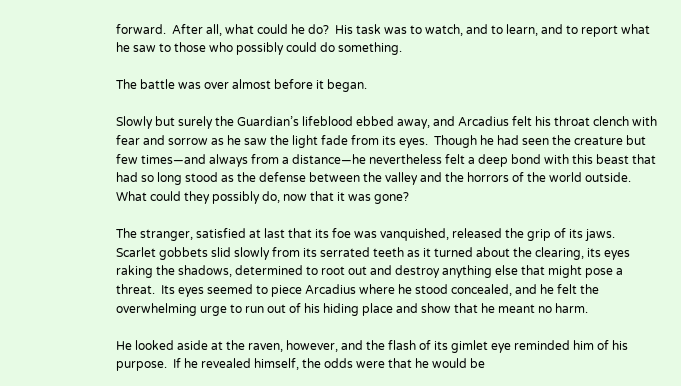forward.  After all, what could he do?  His task was to watch, and to learn, and to report what he saw to those who possibly could do something.

The battle was over almost before it began.

Slowly but surely the Guardian’s lifeblood ebbed away, and Arcadius felt his throat clench with fear and sorrow as he saw the light fade from its eyes.  Though he had seen the creature but few times—and always from a distance—he nevertheless felt a deep bond with this beast that had so long stood as the defense between the valley and the horrors of the world outside.  What could they possibly do, now that it was gone?

The stranger, satisfied at last that its foe was vanquished, released the grip of its jaws.  Scarlet gobbets slid slowly from its serrated teeth as it turned about the clearing, its eyes raking the shadows, determined to root out and destroy anything else that might pose a threat.  Its eyes seemed to piece Arcadius where he stood concealed, and he felt the overwhelming urge to run out of his hiding place and show that he meant no harm.

He looked aside at the raven, however, and the flash of its gimlet eye reminded him of his purpose.  If he revealed himself, the odds were that he would be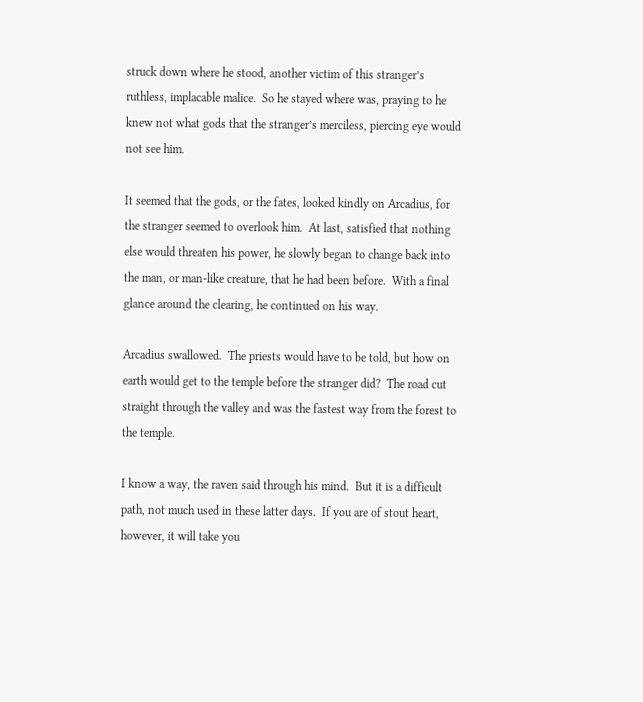struck down where he stood, another victim of this stranger’s ruthless, implacable malice.  So he stayed where was, praying to he knew not what gods that the stranger’s merciless, piercing eye would not see him.

It seemed that the gods, or the fates, looked kindly on Arcadius, for the stranger seemed to overlook him.  At last, satisfied that nothing else would threaten his power, he slowly began to change back into the man, or man-like creature, that he had been before.  With a final glance around the clearing, he continued on his way.

Arcadius swallowed.  The priests would have to be told, but how on earth would get to the temple before the stranger did?  The road cut straight through the valley and was the fastest way from the forest to the temple.

I know a way, the raven said through his mind.  But it is a difficult path, not much used in these latter days.  If you are of stout heart, however, it will take you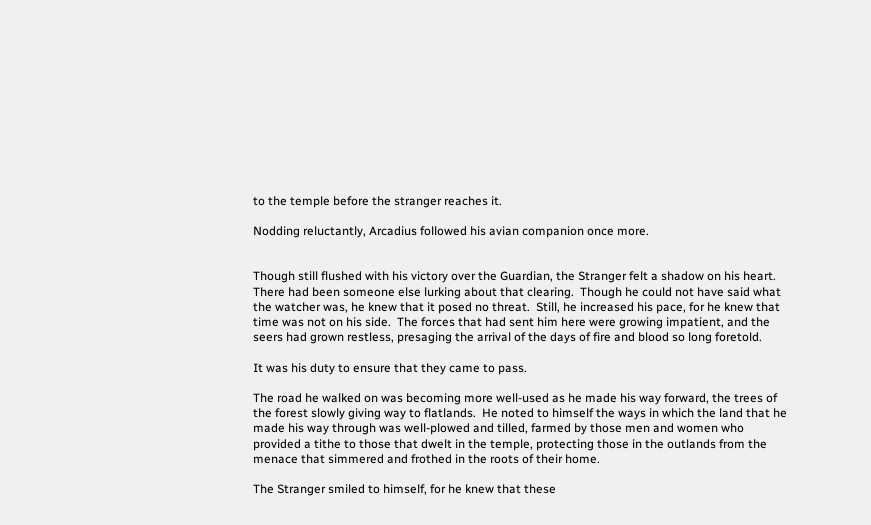to the temple before the stranger reaches it.

Nodding reluctantly, Arcadius followed his avian companion once more.


Though still flushed with his victory over the Guardian, the Stranger felt a shadow on his heart.  There had been someone else lurking about that clearing.  Though he could not have said what the watcher was, he knew that it posed no threat.  Still, he increased his pace, for he knew that time was not on his side.  The forces that had sent him here were growing impatient, and the seers had grown restless, presaging the arrival of the days of fire and blood so long foretold.

It was his duty to ensure that they came to pass.

The road he walked on was becoming more well-used as he made his way forward, the trees of the forest slowly giving way to flatlands.  He noted to himself the ways in which the land that he made his way through was well-plowed and tilled, farmed by those men and women who provided a tithe to those that dwelt in the temple, protecting those in the outlands from the menace that simmered and frothed in the roots of their home.

The Stranger smiled to himself, for he knew that these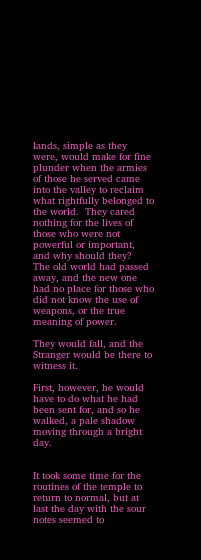lands, simple as they were, would make for fine plunder when the armies of those he served came into the valley to reclaim what rightfully belonged to the world.  They cared nothing for the lives of those who were not powerful or important, and why should they?  The old world had passed away, and the new one had no place for those who did not know the use of weapons, or the true meaning of power.

They would fall, and the Stranger would be there to witness it.

First, however, he would have to do what he had been sent for, and so he walked, a pale shadow moving through a bright day.


It took some time for the routines of the temple to return to normal, but at last the day with the sour notes seemed to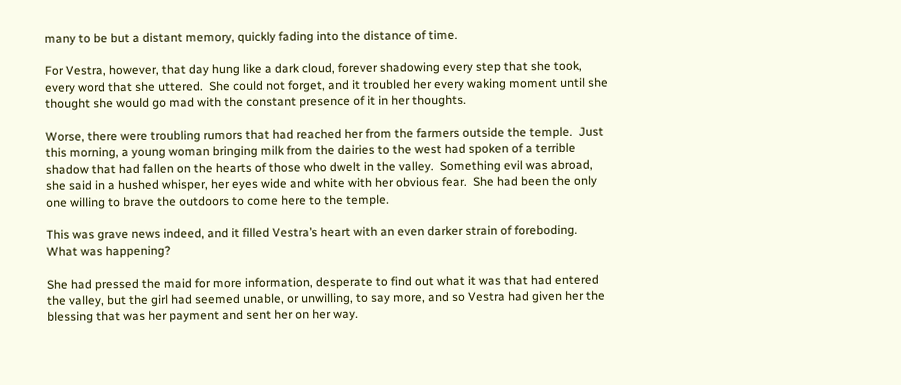many to be but a distant memory, quickly fading into the distance of time.

For Vestra, however, that day hung like a dark cloud, forever shadowing every step that she took, every word that she uttered.  She could not forget, and it troubled her every waking moment until she thought she would go mad with the constant presence of it in her thoughts.

Worse, there were troubling rumors that had reached her from the farmers outside the temple.  Just this morning, a young woman bringing milk from the dairies to the west had spoken of a terrible shadow that had fallen on the hearts of those who dwelt in the valley.  Something evil was abroad, she said in a hushed whisper, her eyes wide and white with her obvious fear.  She had been the only one willing to brave the outdoors to come here to the temple.

This was grave news indeed, and it filled Vestra’s heart with an even darker strain of foreboding.  What was happening?

She had pressed the maid for more information, desperate to find out what it was that had entered the valley, but the girl had seemed unable, or unwilling, to say more, and so Vestra had given her the blessing that was her payment and sent her on her way.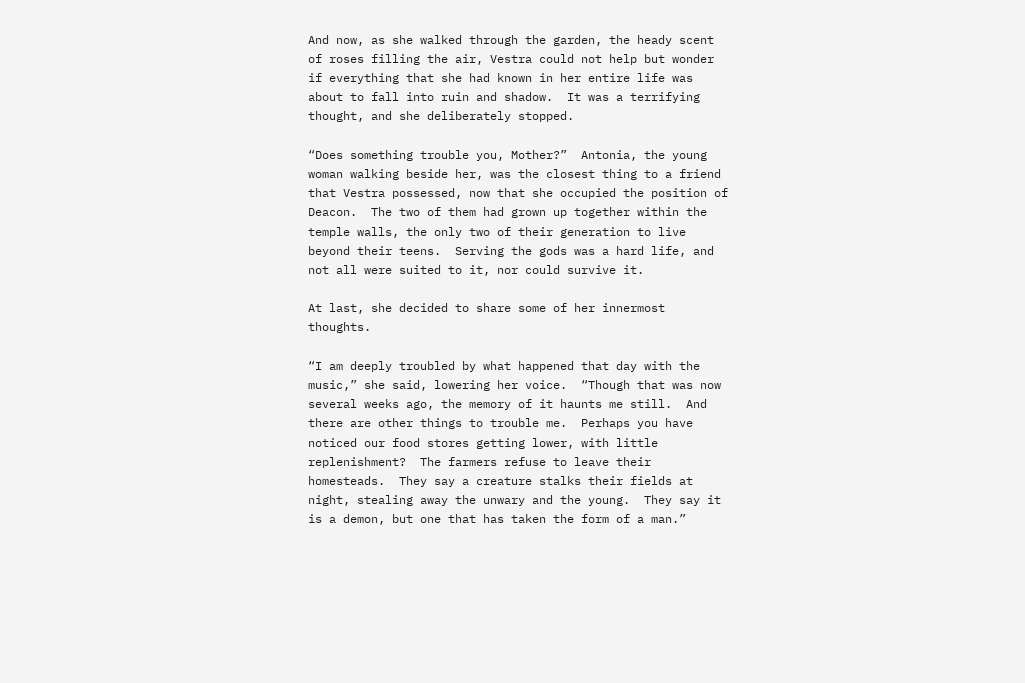And now, as she walked through the garden, the heady scent of roses filling the air, Vestra could not help but wonder if everything that she had known in her entire life was about to fall into ruin and shadow.  It was a terrifying thought, and she deliberately stopped.

“Does something trouble you, Mother?”  Antonia, the young woman walking beside her, was the closest thing to a friend that Vestra possessed, now that she occupied the position of Deacon.  The two of them had grown up together within the temple walls, the only two of their generation to live beyond their teens.  Serving the gods was a hard life, and not all were suited to it, nor could survive it.

At last, she decided to share some of her innermost thoughts.

“I am deeply troubled by what happened that day with the music,” she said, lowering her voice.  “Though that was now several weeks ago, the memory of it haunts me still.  And there are other things to trouble me.  Perhaps you have noticed our food stores getting lower, with little replenishment?  The farmers refuse to leave their homesteads.  They say a creature stalks their fields at night, stealing away the unwary and the young.  They say it is a demon, but one that has taken the form of a man.”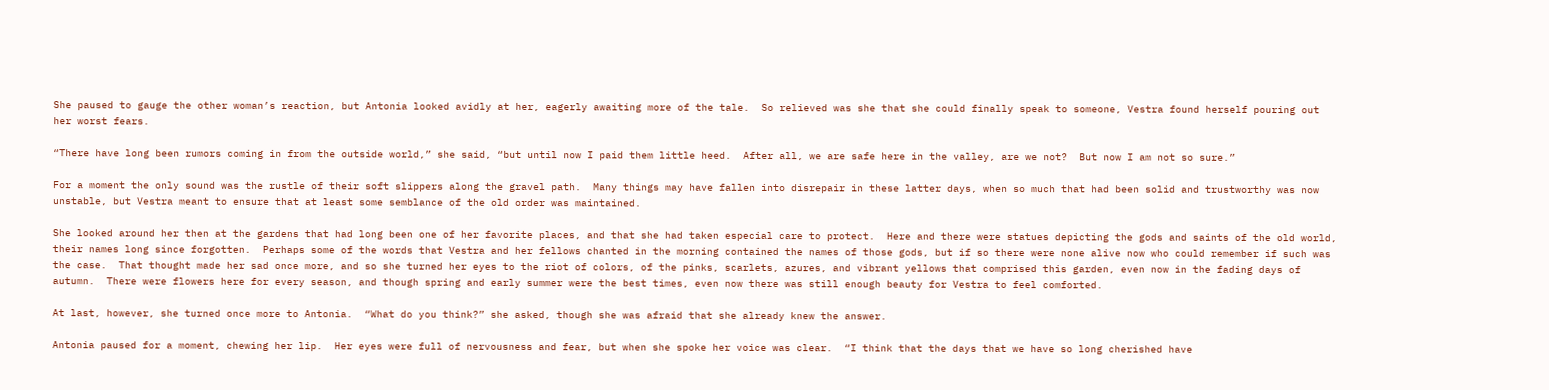She paused to gauge the other woman’s reaction, but Antonia looked avidly at her, eagerly awaiting more of the tale.  So relieved was she that she could finally speak to someone, Vestra found herself pouring out her worst fears.

“There have long been rumors coming in from the outside world,” she said, “but until now I paid them little heed.  After all, we are safe here in the valley, are we not?  But now I am not so sure.”

For a moment the only sound was the rustle of their soft slippers along the gravel path.  Many things may have fallen into disrepair in these latter days, when so much that had been solid and trustworthy was now unstable, but Vestra meant to ensure that at least some semblance of the old order was maintained.

She looked around her then at the gardens that had long been one of her favorite places, and that she had taken especial care to protect.  Here and there were statues depicting the gods and saints of the old world, their names long since forgotten.  Perhaps some of the words that Vestra and her fellows chanted in the morning contained the names of those gods, but if so there were none alive now who could remember if such was the case.  That thought made her sad once more, and so she turned her eyes to the riot of colors, of the pinks, scarlets, azures, and vibrant yellows that comprised this garden, even now in the fading days of autumn.  There were flowers here for every season, and though spring and early summer were the best times, even now there was still enough beauty for Vestra to feel comforted.

At last, however, she turned once more to Antonia.  “What do you think?” she asked, though she was afraid that she already knew the answer.

Antonia paused for a moment, chewing her lip.  Her eyes were full of nervousness and fear, but when she spoke her voice was clear.  “I think that the days that we have so long cherished have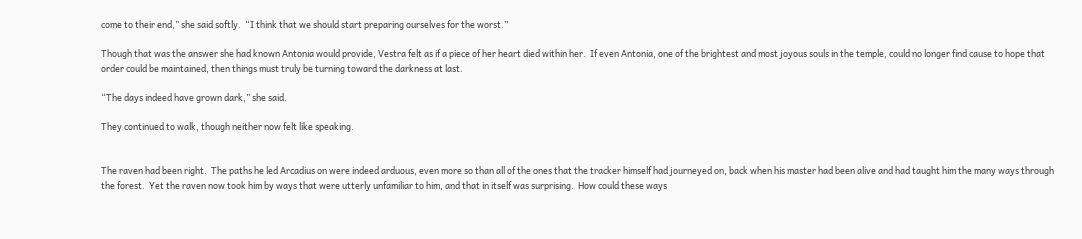come to their end,” she said softly.  “I think that we should start preparing ourselves for the worst.”

Though that was the answer she had known Antonia would provide, Vestra felt as if a piece of her heart died within her.  If even Antonia, one of the brightest and most joyous souls in the temple, could no longer find cause to hope that order could be maintained, then things must truly be turning toward the darkness at last.

“The days indeed have grown dark,” she said.

They continued to walk, though neither now felt like speaking.


The raven had been right.  The paths he led Arcadius on were indeed arduous, even more so than all of the ones that the tracker himself had journeyed on, back when his master had been alive and had taught him the many ways through the forest.  Yet the raven now took him by ways that were utterly unfamiliar to him, and that in itself was surprising.  How could these ways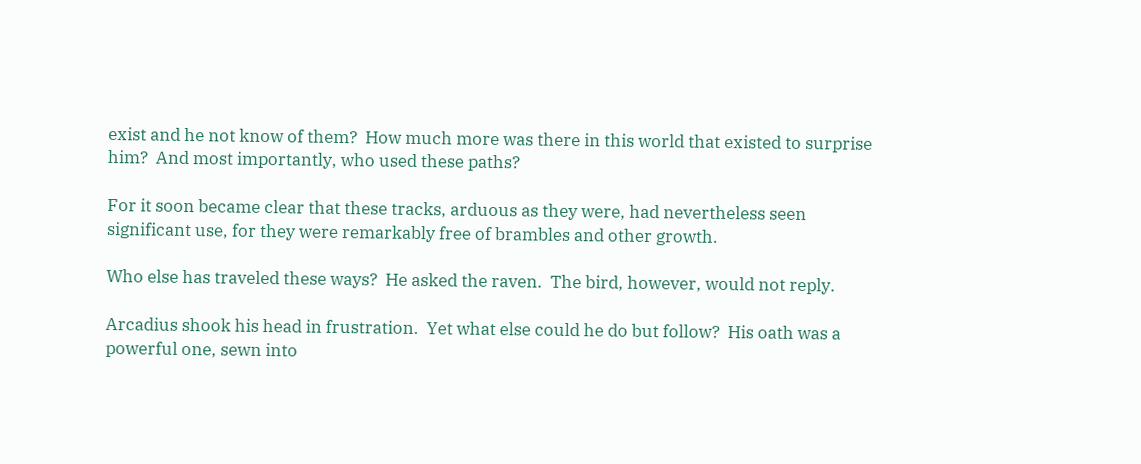exist and he not know of them?  How much more was there in this world that existed to surprise him?  And most importantly, who used these paths?

For it soon became clear that these tracks, arduous as they were, had nevertheless seen significant use, for they were remarkably free of brambles and other growth.

Who else has traveled these ways?  He asked the raven.  The bird, however, would not reply.

Arcadius shook his head in frustration.  Yet what else could he do but follow?  His oath was a powerful one, sewn into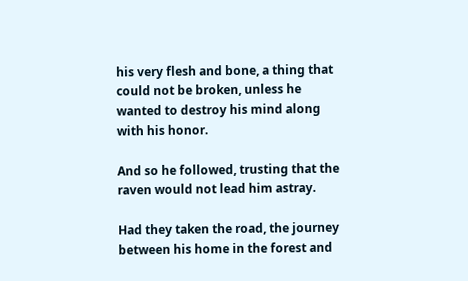his very flesh and bone, a thing that could not be broken, unless he wanted to destroy his mind along with his honor.

And so he followed, trusting that the raven would not lead him astray.

Had they taken the road, the journey between his home in the forest and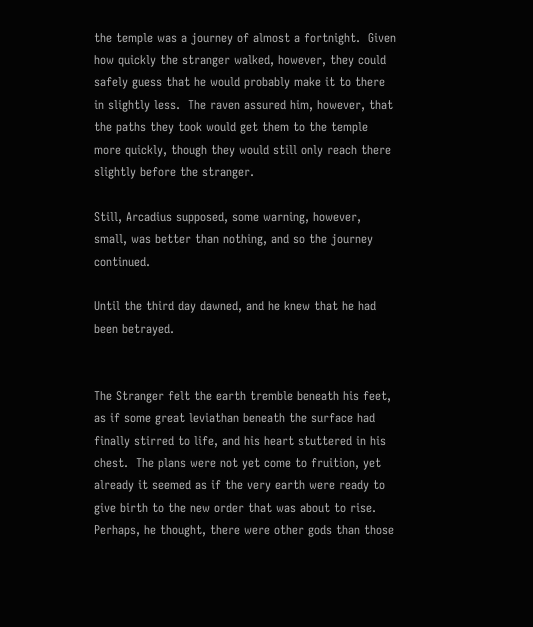the temple was a journey of almost a fortnight.  Given how quickly the stranger walked, however, they could safely guess that he would probably make it to there in slightly less.  The raven assured him, however, that the paths they took would get them to the temple more quickly, though they would still only reach there slightly before the stranger.

Still, Arcadius supposed, some warning, however, small, was better than nothing, and so the journey continued.

Until the third day dawned, and he knew that he had been betrayed.


The Stranger felt the earth tremble beneath his feet, as if some great leviathan beneath the surface had finally stirred to life, and his heart stuttered in his chest.  The plans were not yet come to fruition, yet already it seemed as if the very earth were ready to give birth to the new order that was about to rise.  Perhaps, he thought, there were other gods than those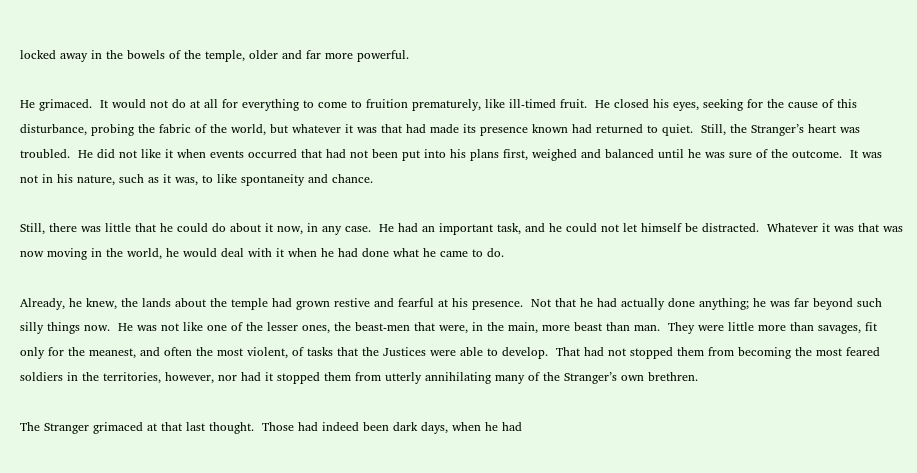locked away in the bowels of the temple, older and far more powerful.

He grimaced.  It would not do at all for everything to come to fruition prematurely, like ill-timed fruit.  He closed his eyes, seeking for the cause of this disturbance, probing the fabric of the world, but whatever it was that had made its presence known had returned to quiet.  Still, the Stranger’s heart was troubled.  He did not like it when events occurred that had not been put into his plans first, weighed and balanced until he was sure of the outcome.  It was not in his nature, such as it was, to like spontaneity and chance.

Still, there was little that he could do about it now, in any case.  He had an important task, and he could not let himself be distracted.  Whatever it was that was now moving in the world, he would deal with it when he had done what he came to do.

Already, he knew, the lands about the temple had grown restive and fearful at his presence.  Not that he had actually done anything; he was far beyond such silly things now.  He was not like one of the lesser ones, the beast-men that were, in the main, more beast than man.  They were little more than savages, fit only for the meanest, and often the most violent, of tasks that the Justices were able to develop.  That had not stopped them from becoming the most feared soldiers in the territories, however, nor had it stopped them from utterly annihilating many of the Stranger’s own brethren.

The Stranger grimaced at that last thought.  Those had indeed been dark days, when he had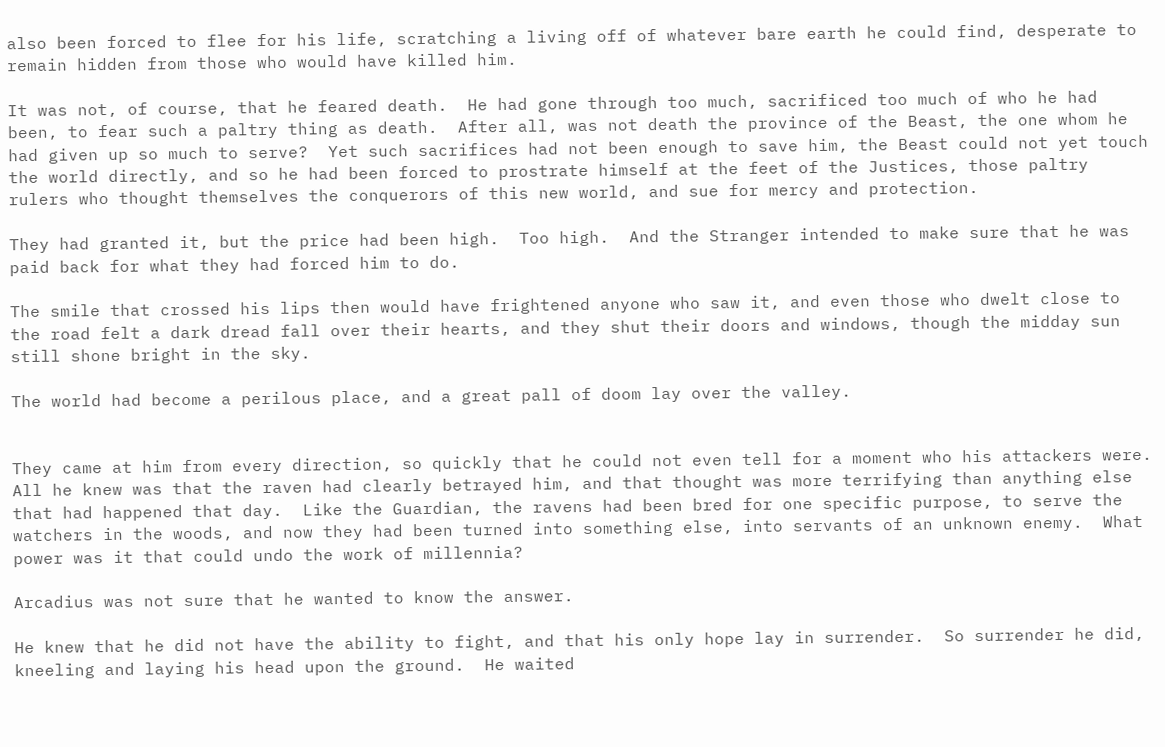also been forced to flee for his life, scratching a living off of whatever bare earth he could find, desperate to remain hidden from those who would have killed him.

It was not, of course, that he feared death.  He had gone through too much, sacrificed too much of who he had been, to fear such a paltry thing as death.  After all, was not death the province of the Beast, the one whom he had given up so much to serve?  Yet such sacrifices had not been enough to save him, the Beast could not yet touch the world directly, and so he had been forced to prostrate himself at the feet of the Justices, those paltry rulers who thought themselves the conquerors of this new world, and sue for mercy and protection.

They had granted it, but the price had been high.  Too high.  And the Stranger intended to make sure that he was paid back for what they had forced him to do.

The smile that crossed his lips then would have frightened anyone who saw it, and even those who dwelt close to the road felt a dark dread fall over their hearts, and they shut their doors and windows, though the midday sun still shone bright in the sky.

The world had become a perilous place, and a great pall of doom lay over the valley.


They came at him from every direction, so quickly that he could not even tell for a moment who his attackers were.  All he knew was that the raven had clearly betrayed him, and that thought was more terrifying than anything else that had happened that day.  Like the Guardian, the ravens had been bred for one specific purpose, to serve the watchers in the woods, and now they had been turned into something else, into servants of an unknown enemy.  What power was it that could undo the work of millennia?

Arcadius was not sure that he wanted to know the answer.

He knew that he did not have the ability to fight, and that his only hope lay in surrender.  So surrender he did, kneeling and laying his head upon the ground.  He waited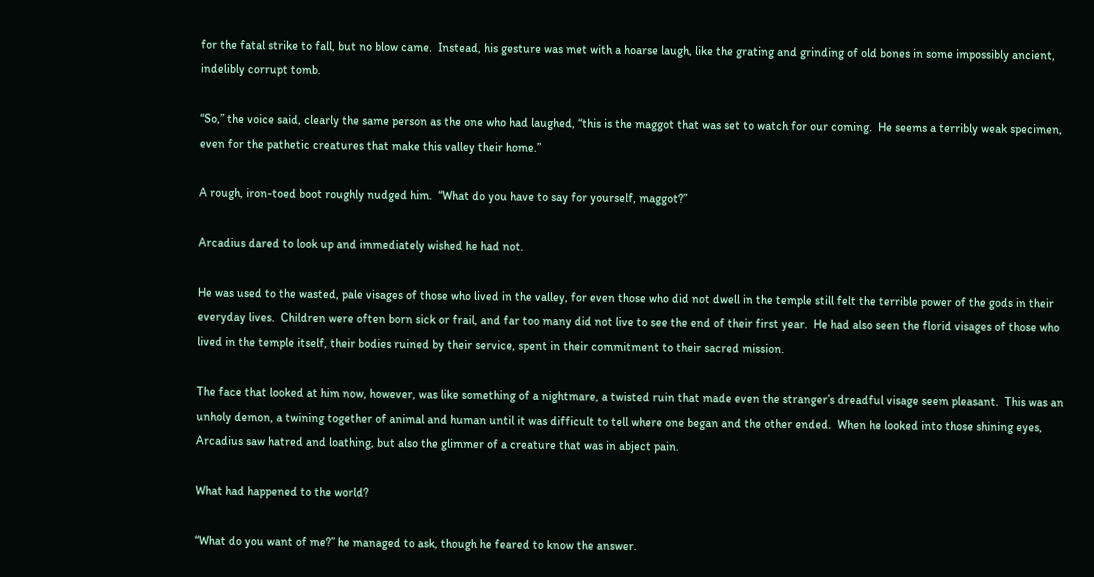for the fatal strike to fall, but no blow came.  Instead, his gesture was met with a hoarse laugh, like the grating and grinding of old bones in some impossibly ancient, indelibly corrupt tomb.

“So,” the voice said, clearly the same person as the one who had laughed, “this is the maggot that was set to watch for our coming.  He seems a terribly weak specimen, even for the pathetic creatures that make this valley their home.”

A rough, iron-toed boot roughly nudged him.  “What do you have to say for yourself, maggot?”

Arcadius dared to look up and immediately wished he had not.

He was used to the wasted, pale visages of those who lived in the valley, for even those who did not dwell in the temple still felt the terrible power of the gods in their everyday lives.  Children were often born sick or frail, and far too many did not live to see the end of their first year.  He had also seen the florid visages of those who lived in the temple itself, their bodies ruined by their service, spent in their commitment to their sacred mission.

The face that looked at him now, however, was like something of a nightmare, a twisted ruin that made even the stranger’s dreadful visage seem pleasant.  This was an unholy demon, a twining together of animal and human until it was difficult to tell where one began and the other ended.  When he looked into those shining eyes, Arcadius saw hatred and loathing, but also the glimmer of a creature that was in abject pain.

What had happened to the world?

“What do you want of me?” he managed to ask, though he feared to know the answer.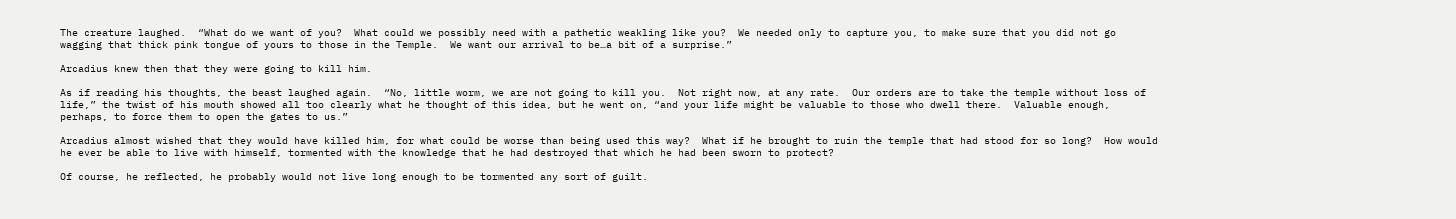The creature laughed.  “What do we want of you?  What could we possibly need with a pathetic weakling like you?  We needed only to capture you, to make sure that you did not go wagging that thick pink tongue of yours to those in the Temple.  We want our arrival to be…a bit of a surprise.”

Arcadius knew then that they were going to kill him.

As if reading his thoughts, the beast laughed again.  “No, little worm, we are not going to kill you.  Not right now, at any rate.  Our orders are to take the temple without loss of life,” the twist of his mouth showed all too clearly what he thought of this idea, but he went on, “and your life might be valuable to those who dwell there.  Valuable enough, perhaps, to force them to open the gates to us.”

Arcadius almost wished that they would have killed him, for what could be worse than being used this way?  What if he brought to ruin the temple that had stood for so long?  How would he ever be able to live with himself, tormented with the knowledge that he had destroyed that which he had been sworn to protect?

Of course, he reflected, he probably would not live long enough to be tormented any sort of guilt.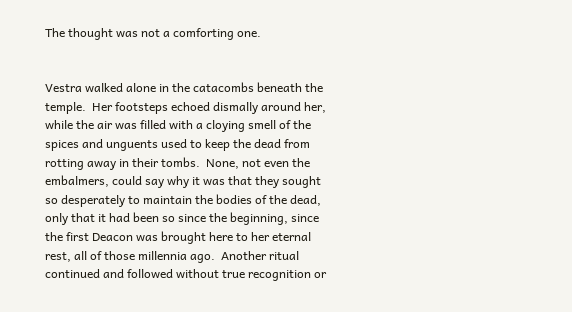The thought was not a comforting one.


Vestra walked alone in the catacombs beneath the temple.  Her footsteps echoed dismally around her, while the air was filled with a cloying smell of the spices and unguents used to keep the dead from rotting away in their tombs.  None, not even the embalmers, could say why it was that they sought so desperately to maintain the bodies of the dead, only that it had been so since the beginning, since the first Deacon was brought here to her eternal rest, all of those millennia ago.  Another ritual continued and followed without true recognition or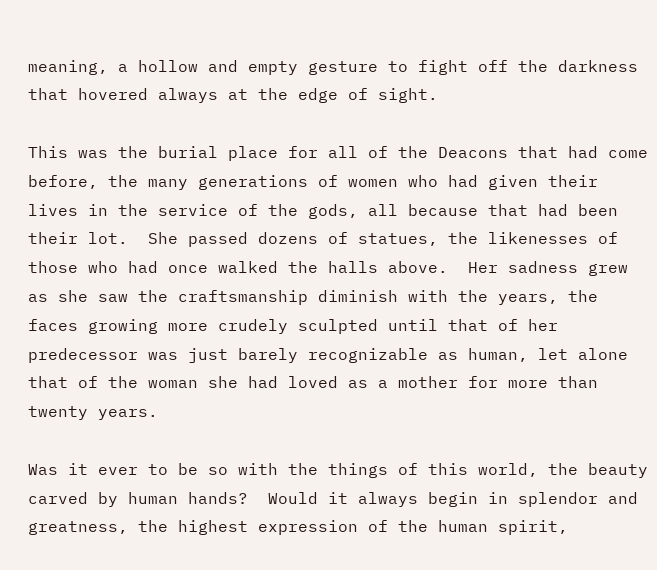meaning, a hollow and empty gesture to fight off the darkness that hovered always at the edge of sight.

This was the burial place for all of the Deacons that had come before, the many generations of women who had given their lives in the service of the gods, all because that had been their lot.  She passed dozens of statues, the likenesses of those who had once walked the halls above.  Her sadness grew as she saw the craftsmanship diminish with the years, the faces growing more crudely sculpted until that of her predecessor was just barely recognizable as human, let alone that of the woman she had loved as a mother for more than twenty years.

Was it ever to be so with the things of this world, the beauty carved by human hands?  Would it always begin in splendor and greatness, the highest expression of the human spirit,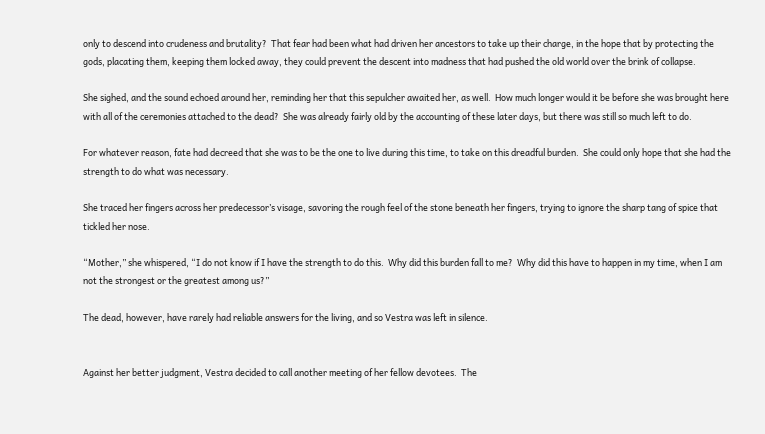only to descend into crudeness and brutality?  That fear had been what had driven her ancestors to take up their charge, in the hope that by protecting the gods, placating them, keeping them locked away, they could prevent the descent into madness that had pushed the old world over the brink of collapse.

She sighed, and the sound echoed around her, reminding her that this sepulcher awaited her, as well.  How much longer would it be before she was brought here with all of the ceremonies attached to the dead?  She was already fairly old by the accounting of these later days, but there was still so much left to do.

For whatever reason, fate had decreed that she was to be the one to live during this time, to take on this dreadful burden.  She could only hope that she had the strength to do what was necessary.

She traced her fingers across her predecessor’s visage, savoring the rough feel of the stone beneath her fingers, trying to ignore the sharp tang of spice that tickled her nose.

“Mother,” she whispered, “I do not know if I have the strength to do this.  Why did this burden fall to me?  Why did this have to happen in my time, when I am not the strongest or the greatest among us?”

The dead, however, have rarely had reliable answers for the living, and so Vestra was left in silence.


Against her better judgment, Vestra decided to call another meeting of her fellow devotees.  The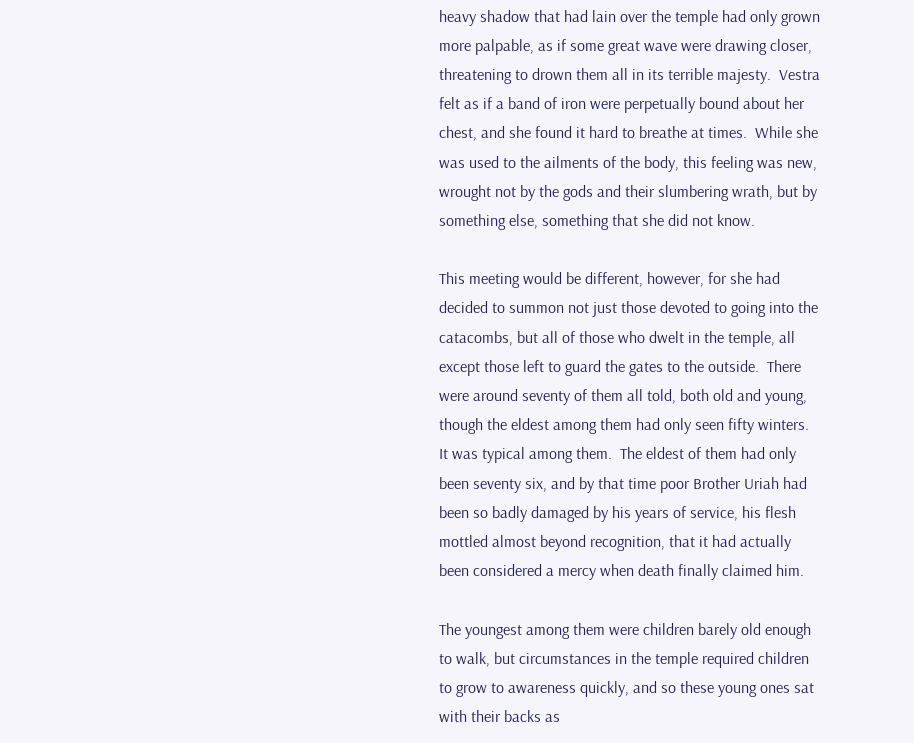heavy shadow that had lain over the temple had only grown more palpable, as if some great wave were drawing closer, threatening to drown them all in its terrible majesty.  Vestra felt as if a band of iron were perpetually bound about her chest, and she found it hard to breathe at times.  While she was used to the ailments of the body, this feeling was new, wrought not by the gods and their slumbering wrath, but by something else, something that she did not know.

This meeting would be different, however, for she had decided to summon not just those devoted to going into the catacombs, but all of those who dwelt in the temple, all except those left to guard the gates to the outside.  There were around seventy of them all told, both old and young, though the eldest among them had only seen fifty winters.  It was typical among them.  The eldest of them had only been seventy six, and by that time poor Brother Uriah had been so badly damaged by his years of service, his flesh mottled almost beyond recognition, that it had actually been considered a mercy when death finally claimed him.

The youngest among them were children barely old enough to walk, but circumstances in the temple required children to grow to awareness quickly, and so these young ones sat with their backs as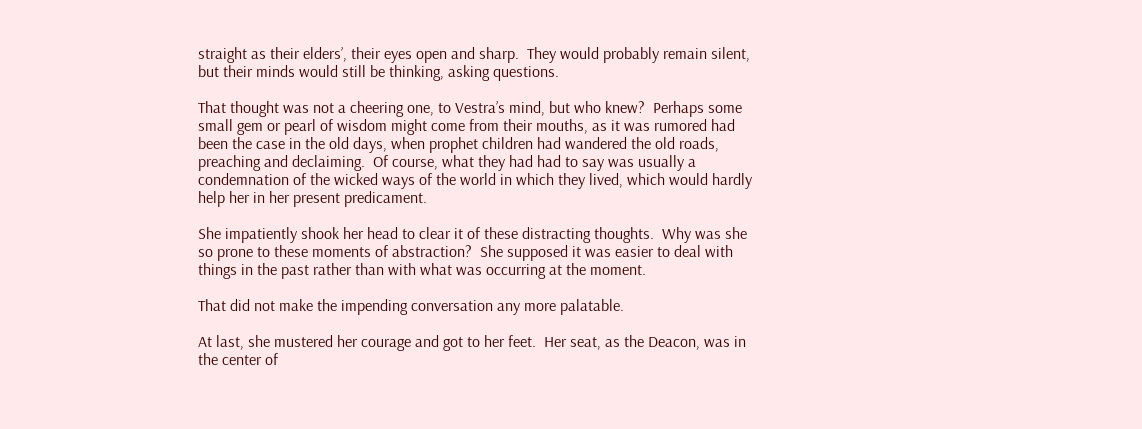straight as their elders’, their eyes open and sharp.  They would probably remain silent, but their minds would still be thinking, asking questions.

That thought was not a cheering one, to Vestra’s mind, but who knew?  Perhaps some small gem or pearl of wisdom might come from their mouths, as it was rumored had been the case in the old days, when prophet children had wandered the old roads, preaching and declaiming.  Of course, what they had had to say was usually a condemnation of the wicked ways of the world in which they lived, which would hardly help her in her present predicament.

She impatiently shook her head to clear it of these distracting thoughts.  Why was she so prone to these moments of abstraction?  She supposed it was easier to deal with things in the past rather than with what was occurring at the moment.

That did not make the impending conversation any more palatable.

At last, she mustered her courage and got to her feet.  Her seat, as the Deacon, was in the center of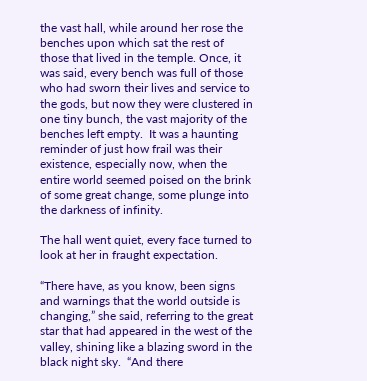the vast hall, while around her rose the benches upon which sat the rest of those that lived in the temple. Once, it was said, every bench was full of those who had sworn their lives and service to the gods, but now they were clustered in one tiny bunch, the vast majority of the benches left empty.  It was a haunting reminder of just how frail was their existence, especially now, when the entire world seemed poised on the brink of some great change, some plunge into the darkness of infinity.

The hall went quiet, every face turned to look at her in fraught expectation.

“There have, as you know, been signs and warnings that the world outside is changing,” she said, referring to the great star that had appeared in the west of the valley, shining like a blazing sword in the black night sky.  “And there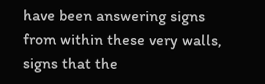have been answering signs from within these very walls, signs that the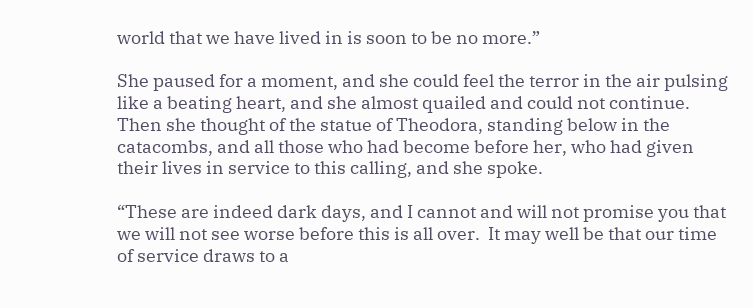world that we have lived in is soon to be no more.”

She paused for a moment, and she could feel the terror in the air pulsing like a beating heart, and she almost quailed and could not continue.  Then she thought of the statue of Theodora, standing below in the catacombs, and all those who had become before her, who had given their lives in service to this calling, and she spoke.

“These are indeed dark days, and I cannot and will not promise you that we will not see worse before this is all over.  It may well be that our time of service draws to a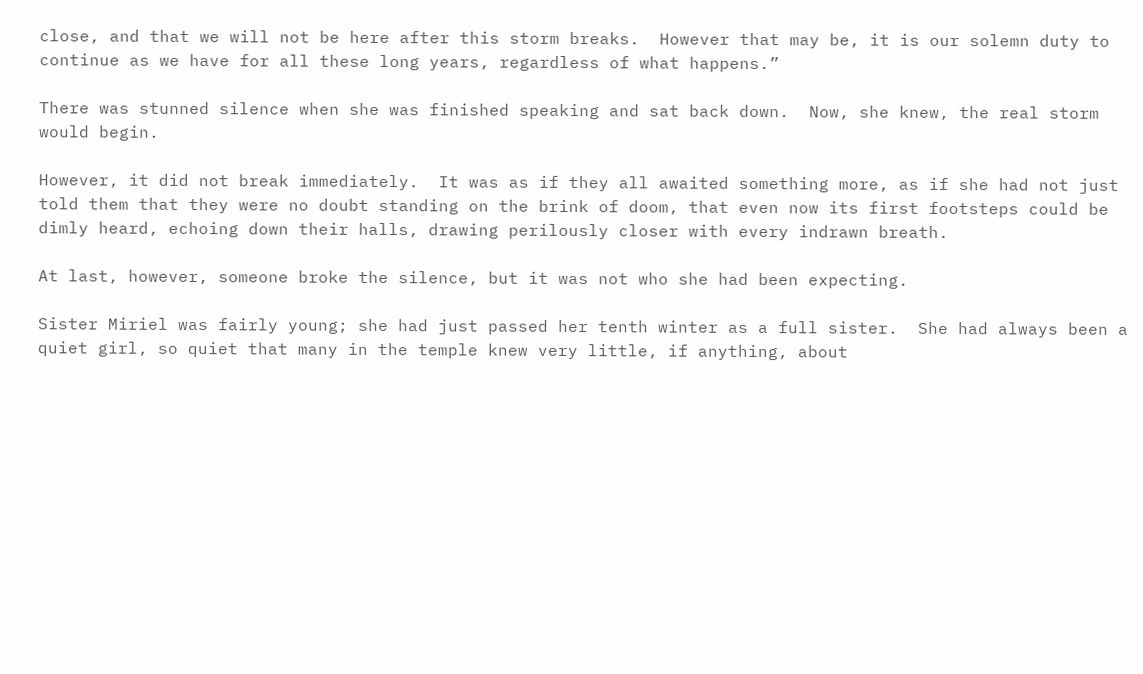close, and that we will not be here after this storm breaks.  However that may be, it is our solemn duty to continue as we have for all these long years, regardless of what happens.”

There was stunned silence when she was finished speaking and sat back down.  Now, she knew, the real storm would begin.

However, it did not break immediately.  It was as if they all awaited something more, as if she had not just told them that they were no doubt standing on the brink of doom, that even now its first footsteps could be dimly heard, echoing down their halls, drawing perilously closer with every indrawn breath.

At last, however, someone broke the silence, but it was not who she had been expecting.

Sister Miriel was fairly young; she had just passed her tenth winter as a full sister.  She had always been a quiet girl, so quiet that many in the temple knew very little, if anything, about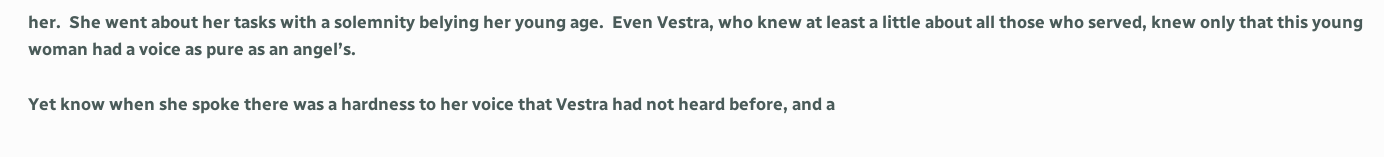her.  She went about her tasks with a solemnity belying her young age.  Even Vestra, who knew at least a little about all those who served, knew only that this young woman had a voice as pure as an angel’s.

Yet know when she spoke there was a hardness to her voice that Vestra had not heard before, and a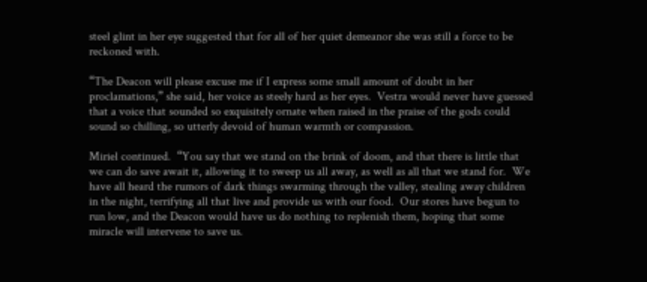steel glint in her eye suggested that for all of her quiet demeanor she was still a force to be reckoned with.

“The Deacon will please excuse me if I express some small amount of doubt in her proclamations,” she said, her voice as steely hard as her eyes.  Vestra would never have guessed that a voice that sounded so exquisitely ornate when raised in the praise of the gods could sound so chilling, so utterly devoid of human warmth or compassion.

Miriel continued.  “You say that we stand on the brink of doom, and that there is little that we can do save await it, allowing it to sweep us all away, as well as all that we stand for.  We have all heard the rumors of dark things swarming through the valley, stealing away children in the night, terrifying all that live and provide us with our food.  Our stores have begun to run low, and the Deacon would have us do nothing to replenish them, hoping that some miracle will intervene to save us.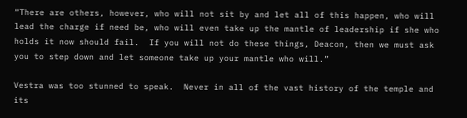“There are others, however, who will not sit by and let all of this happen, who will lead the charge if need be, who will even take up the mantle of leadership if she who holds it now should fail.  If you will not do these things, Deacon, then we must ask you to step down and let someone take up your mantle who will.”

Vestra was too stunned to speak.  Never in all of the vast history of the temple and its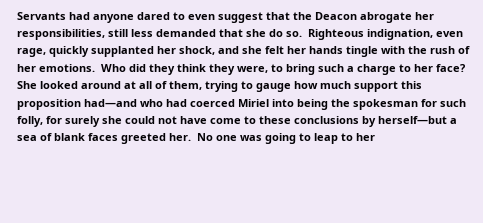Servants had anyone dared to even suggest that the Deacon abrogate her responsibilities, still less demanded that she do so.  Righteous indignation, even rage, quickly supplanted her shock, and she felt her hands tingle with the rush of her emotions.  Who did they think they were, to bring such a charge to her face?  She looked around at all of them, trying to gauge how much support this proposition had—and who had coerced Miriel into being the spokesman for such folly, for surely she could not have come to these conclusions by herself—but a sea of blank faces greeted her.  No one was going to leap to her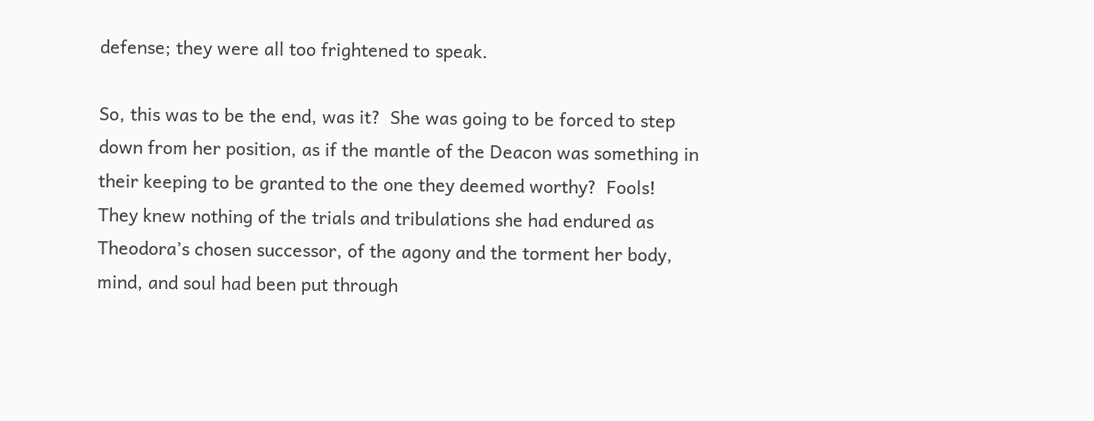defense; they were all too frightened to speak.

So, this was to be the end, was it?  She was going to be forced to step down from her position, as if the mantle of the Deacon was something in their keeping to be granted to the one they deemed worthy?  Fools!  They knew nothing of the trials and tribulations she had endured as Theodora’s chosen successor, of the agony and the torment her body, mind, and soul had been put through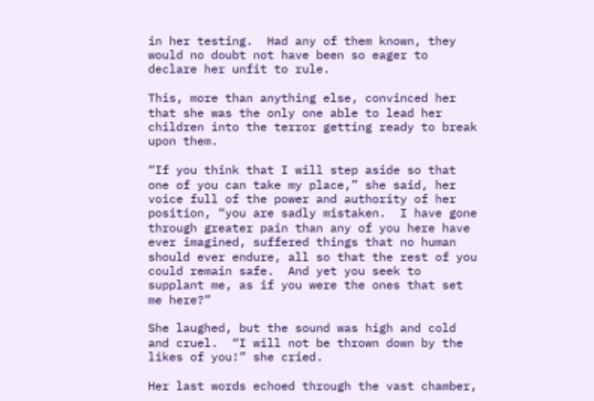in her testing.  Had any of them known, they would no doubt not have been so eager to declare her unfit to rule.

This, more than anything else, convinced her that she was the only one able to lead her children into the terror getting ready to break upon them.

“If you think that I will step aside so that one of you can take my place,” she said, her voice full of the power and authority of her position, “you are sadly mistaken.  I have gone through greater pain than any of you here have ever imagined, suffered things that no human should ever endure, all so that the rest of you could remain safe.  And yet you seek to supplant me, as if you were the ones that set me here?”

She laughed, but the sound was high and cold and cruel.  “I will not be thrown down by the likes of you!” she cried.

Her last words echoed through the vast chamber,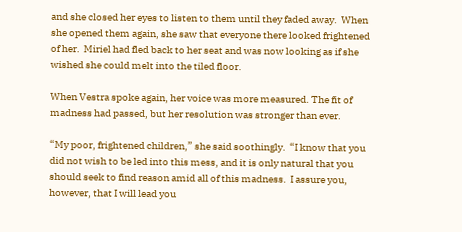and she closed her eyes to listen to them until they faded away.  When she opened them again, she saw that everyone there looked frightened of her.  Miriel had fled back to her seat and was now looking as if she wished she could melt into the tiled floor.

When Vestra spoke again, her voice was more measured. The fit of madness had passed, but her resolution was stronger than ever.

“My poor, frightened children,” she said soothingly.  “I know that you did not wish to be led into this mess, and it is only natural that you should seek to find reason amid all of this madness.  I assure you, however, that I will lead you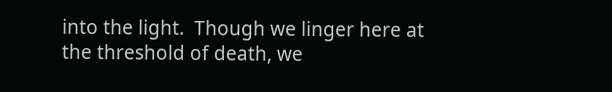into the light.  Though we linger here at the threshold of death, we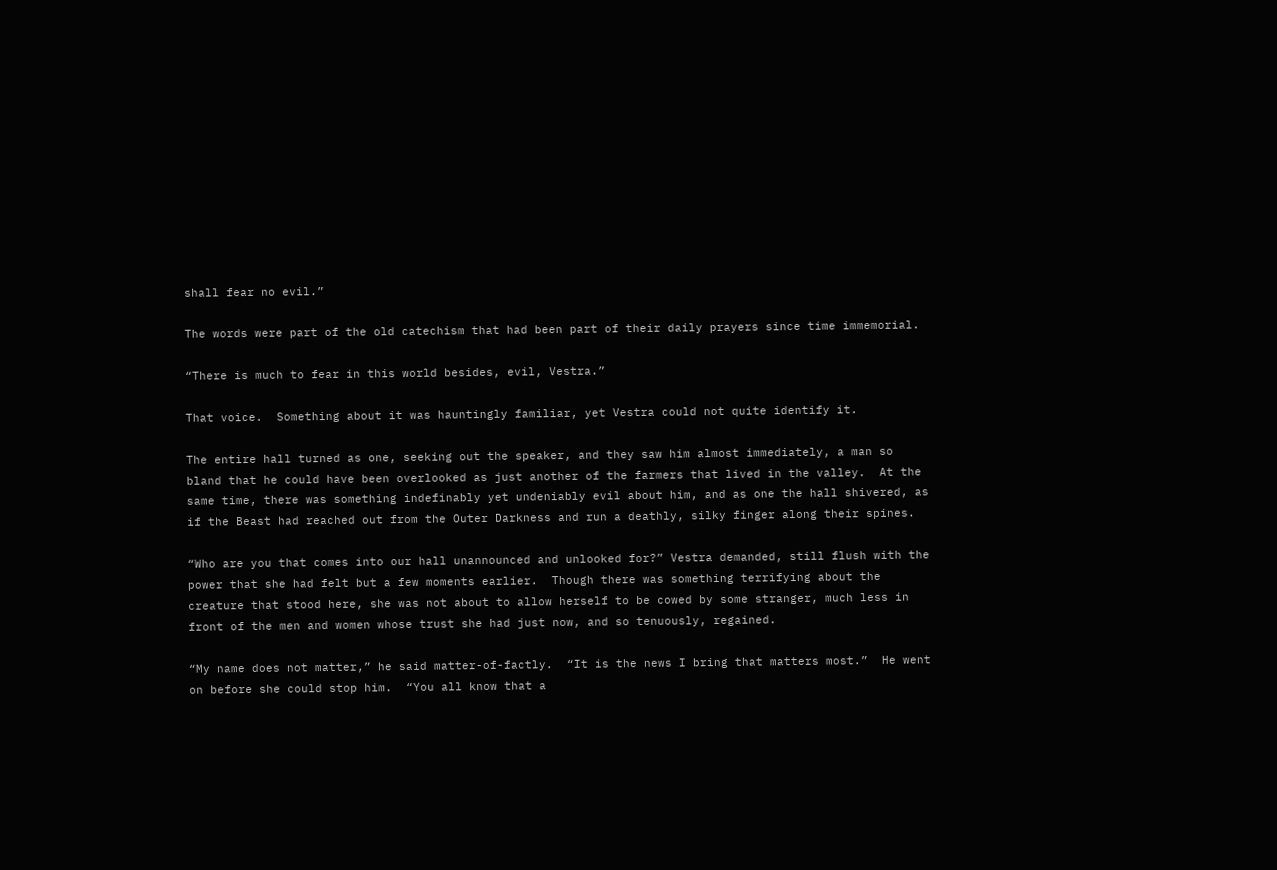shall fear no evil.”

The words were part of the old catechism that had been part of their daily prayers since time immemorial.

“There is much to fear in this world besides, evil, Vestra.”

That voice.  Something about it was hauntingly familiar, yet Vestra could not quite identify it.

The entire hall turned as one, seeking out the speaker, and they saw him almost immediately, a man so bland that he could have been overlooked as just another of the farmers that lived in the valley.  At the same time, there was something indefinably yet undeniably evil about him, and as one the hall shivered, as if the Beast had reached out from the Outer Darkness and run a deathly, silky finger along their spines.

“Who are you that comes into our hall unannounced and unlooked for?” Vestra demanded, still flush with the power that she had felt but a few moments earlier.  Though there was something terrifying about the creature that stood here, she was not about to allow herself to be cowed by some stranger, much less in front of the men and women whose trust she had just now, and so tenuously, regained.

“My name does not matter,” he said matter-of-factly.  “It is the news I bring that matters most.”  He went on before she could stop him.  “You all know that a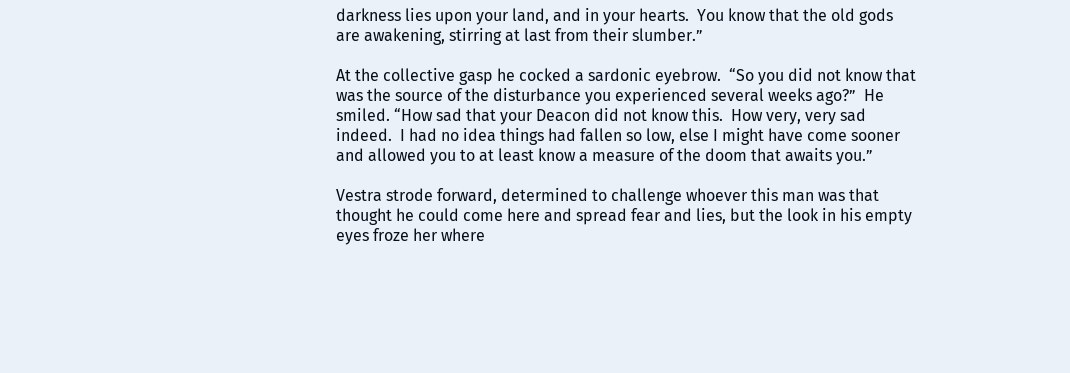darkness lies upon your land, and in your hearts.  You know that the old gods are awakening, stirring at last from their slumber.”

At the collective gasp he cocked a sardonic eyebrow.  “So you did not know that was the source of the disturbance you experienced several weeks ago?”  He smiled. “How sad that your Deacon did not know this.  How very, very sad indeed.  I had no idea things had fallen so low, else I might have come sooner and allowed you to at least know a measure of the doom that awaits you.”

Vestra strode forward, determined to challenge whoever this man was that thought he could come here and spread fear and lies, but the look in his empty eyes froze her where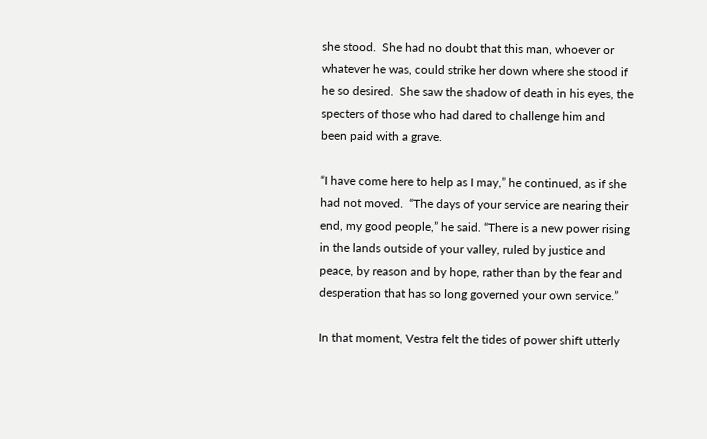she stood.  She had no doubt that this man, whoever or whatever he was, could strike her down where she stood if he so desired.  She saw the shadow of death in his eyes, the specters of those who had dared to challenge him and been paid with a grave.

“I have come here to help as I may,” he continued, as if she had not moved.  “The days of your service are nearing their end, my good people,” he said. “There is a new power rising in the lands outside of your valley, ruled by justice and peace, by reason and by hope, rather than by the fear and desperation that has so long governed your own service.”

In that moment, Vestra felt the tides of power shift utterly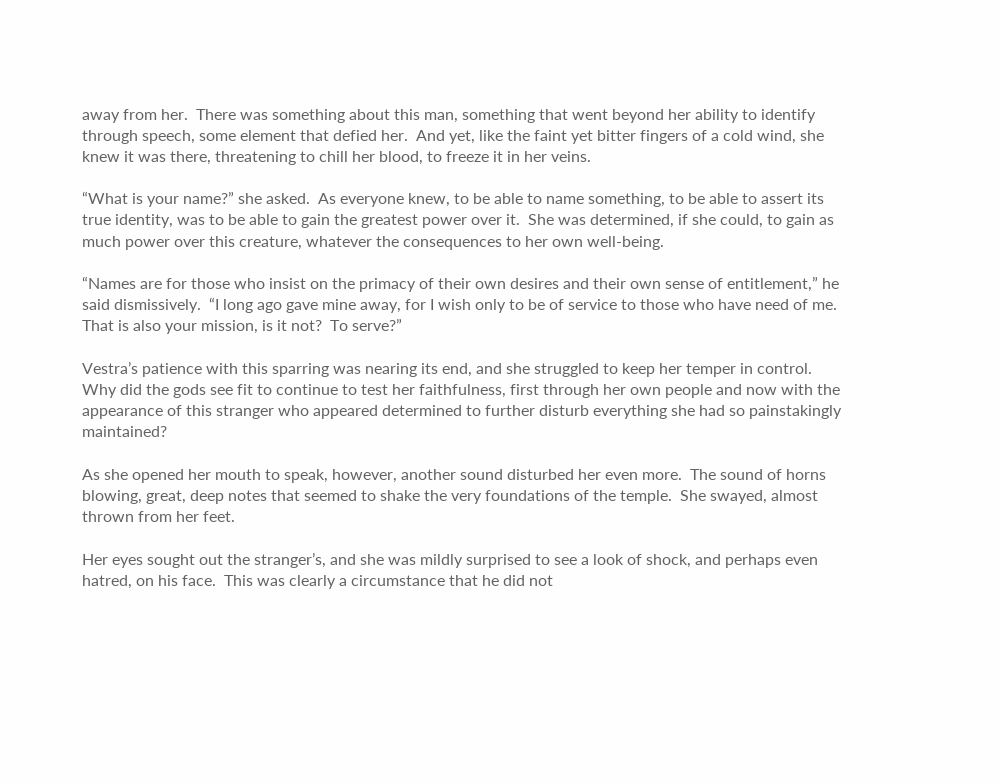away from her.  There was something about this man, something that went beyond her ability to identify through speech, some element that defied her.  And yet, like the faint yet bitter fingers of a cold wind, she knew it was there, threatening to chill her blood, to freeze it in her veins.

“What is your name?” she asked.  As everyone knew, to be able to name something, to be able to assert its true identity, was to be able to gain the greatest power over it.  She was determined, if she could, to gain as much power over this creature, whatever the consequences to her own well-being.

“Names are for those who insist on the primacy of their own desires and their own sense of entitlement,” he said dismissively.  “I long ago gave mine away, for I wish only to be of service to those who have need of me.  That is also your mission, is it not?  To serve?”

Vestra’s patience with this sparring was nearing its end, and she struggled to keep her temper in control.  Why did the gods see fit to continue to test her faithfulness, first through her own people and now with the appearance of this stranger who appeared determined to further disturb everything she had so painstakingly maintained?

As she opened her mouth to speak, however, another sound disturbed her even more.  The sound of horns blowing, great, deep notes that seemed to shake the very foundations of the temple.  She swayed, almost thrown from her feet.

Her eyes sought out the stranger’s, and she was mildly surprised to see a look of shock, and perhaps even hatred, on his face.  This was clearly a circumstance that he did not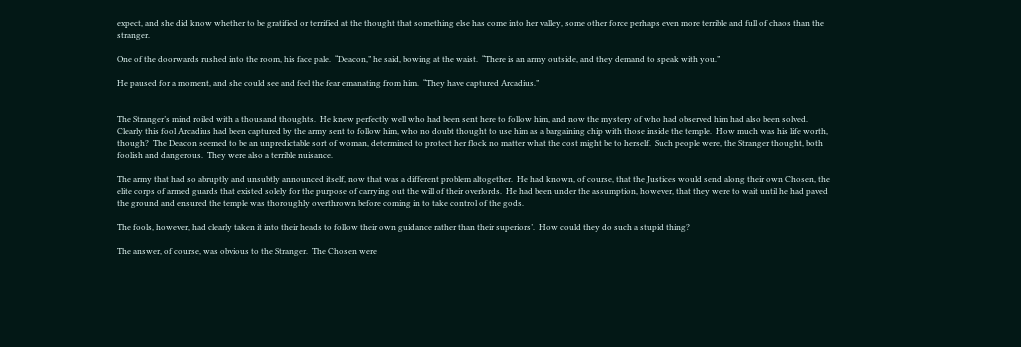expect, and she did know whether to be gratified or terrified at the thought that something else has come into her valley, some other force perhaps even more terrible and full of chaos than the stranger.

One of the doorwards rushed into the room, his face pale.  “Deacon,” he said, bowing at the waist.  “There is an army outside, and they demand to speak with you.”

He paused for a moment, and she could see and feel the fear emanating from him.  “They have captured Arcadius.”


The Stranger’s mind roiled with a thousand thoughts.  He knew perfectly well who had been sent here to follow him, and now the mystery of who had observed him had also been solved.  Clearly this fool Arcadius had been captured by the army sent to follow him, who no doubt thought to use him as a bargaining chip with those inside the temple.  How much was his life worth, though?  The Deacon seemed to be an unpredictable sort of woman, determined to protect her flock no matter what the cost might be to herself.  Such people were, the Stranger thought, both foolish and dangerous.  They were also a terrible nuisance.

The army that had so abruptly and unsubtly announced itself, now that was a different problem altogether.  He had known, of course, that the Justices would send along their own Chosen, the elite corps of armed guards that existed solely for the purpose of carrying out the will of their overlords.  He had been under the assumption, however, that they were to wait until he had paved the ground and ensured the temple was thoroughly overthrown before coming in to take control of the gods.

The fools, however, had clearly taken it into their heads to follow their own guidance rather than their superiors’.  How could they do such a stupid thing?

The answer, of course, was obvious to the Stranger.  The Chosen were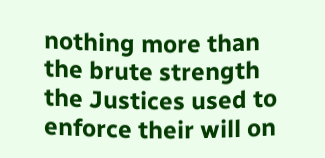nothing more than the brute strength the Justices used to enforce their will on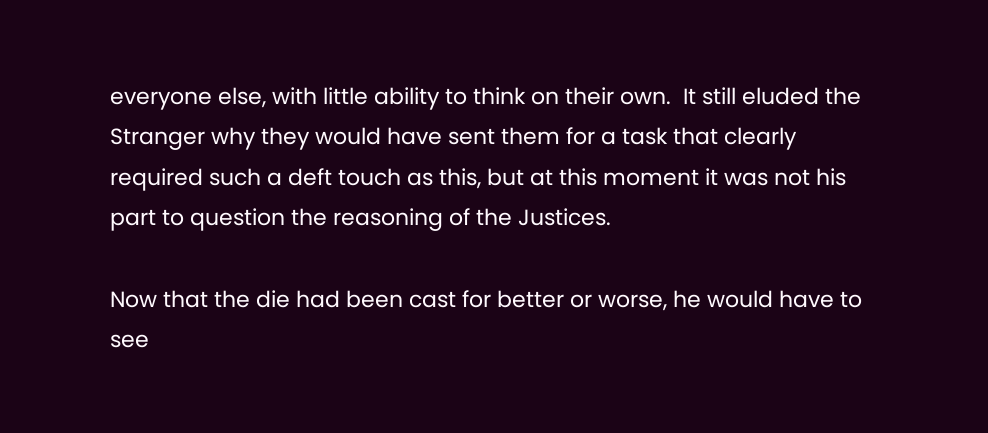everyone else, with little ability to think on their own.  It still eluded the Stranger why they would have sent them for a task that clearly required such a deft touch as this, but at this moment it was not his part to question the reasoning of the Justices.

Now that the die had been cast for better or worse, he would have to see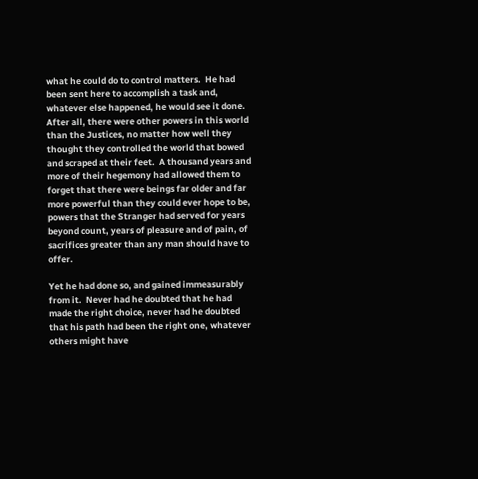what he could do to control matters.  He had been sent here to accomplish a task and, whatever else happened, he would see it done.  After all, there were other powers in this world than the Justices, no matter how well they thought they controlled the world that bowed and scraped at their feet.  A thousand years and more of their hegemony had allowed them to forget that there were beings far older and far more powerful than they could ever hope to be, powers that the Stranger had served for years beyond count, years of pleasure and of pain, of sacrifices greater than any man should have to offer.

Yet he had done so, and gained immeasurably from it.  Never had he doubted that he had made the right choice, never had he doubted that his path had been the right one, whatever others might have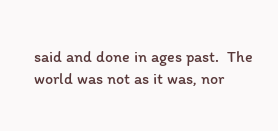said and done in ages past.  The world was not as it was, nor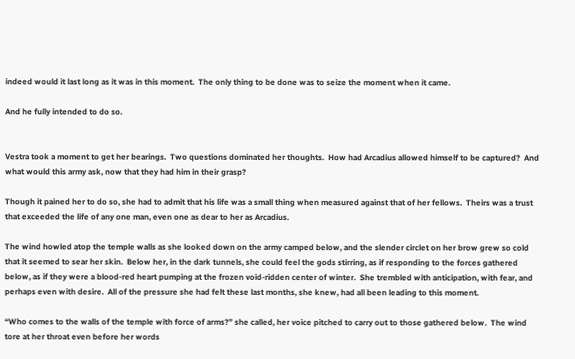indeed would it last long as it was in this moment.  The only thing to be done was to seize the moment when it came.

And he fully intended to do so.


Vestra took a moment to get her bearings.  Two questions dominated her thoughts.  How had Arcadius allowed himself to be captured?  And what would this army ask, now that they had him in their grasp?

Though it pained her to do so, she had to admit that his life was a small thing when measured against that of her fellows.  Theirs was a trust that exceeded the life of any one man, even one as dear to her as Arcadius.

The wind howled atop the temple walls as she looked down on the army camped below, and the slender circlet on her brow grew so cold that it seemed to sear her skin.  Below her, in the dark tunnels, she could feel the gods stirring, as if responding to the forces gathered below, as if they were a blood-red heart pumping at the frozen void-ridden center of winter.  She trembled with anticipation, with fear, and perhaps even with desire.  All of the pressure she had felt these last months, she knew, had all been leading to this moment.

“Who comes to the walls of the temple with force of arms?” she called, her voice pitched to carry out to those gathered below.  The wind tore at her throat even before her words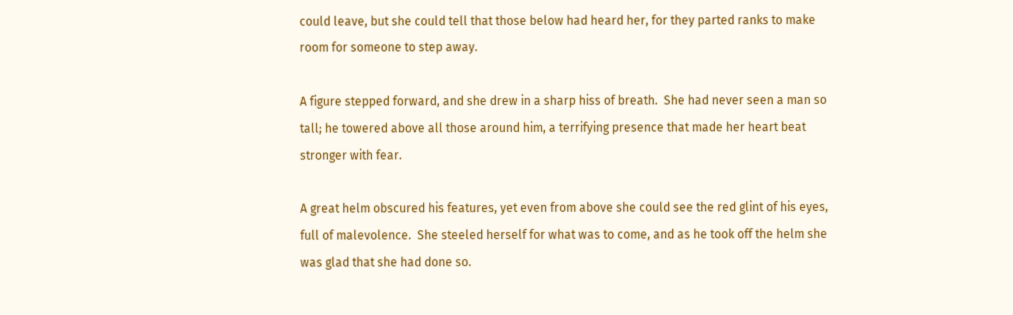could leave, but she could tell that those below had heard her, for they parted ranks to make room for someone to step away.

A figure stepped forward, and she drew in a sharp hiss of breath.  She had never seen a man so tall; he towered above all those around him, a terrifying presence that made her heart beat stronger with fear.

A great helm obscured his features, yet even from above she could see the red glint of his eyes, full of malevolence.  She steeled herself for what was to come, and as he took off the helm she was glad that she had done so.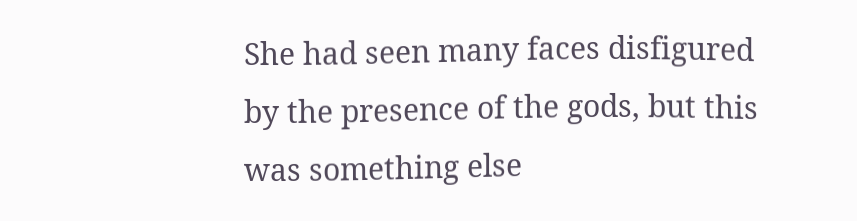She had seen many faces disfigured by the presence of the gods, but this was something else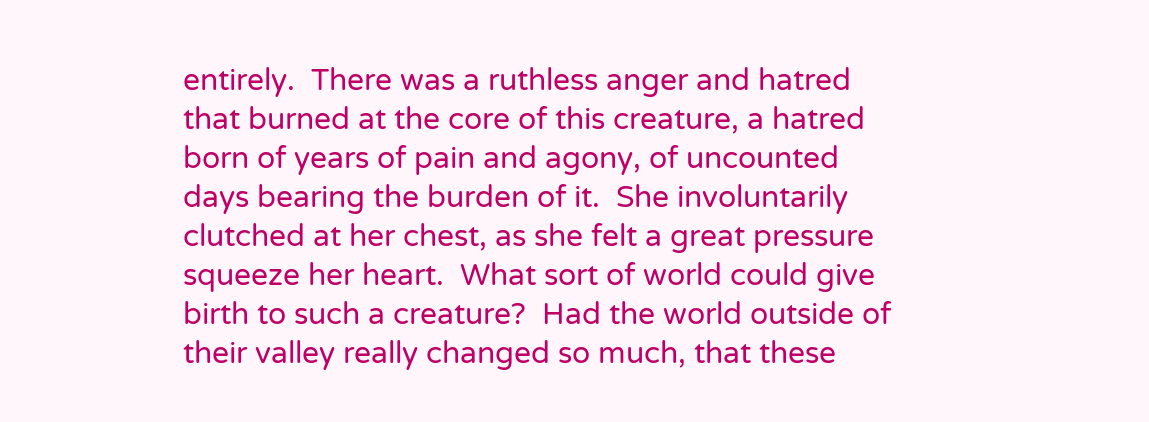entirely.  There was a ruthless anger and hatred that burned at the core of this creature, a hatred born of years of pain and agony, of uncounted days bearing the burden of it.  She involuntarily clutched at her chest, as she felt a great pressure squeeze her heart.  What sort of world could give birth to such a creature?  Had the world outside of their valley really changed so much, that these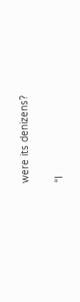were its denizens?

“I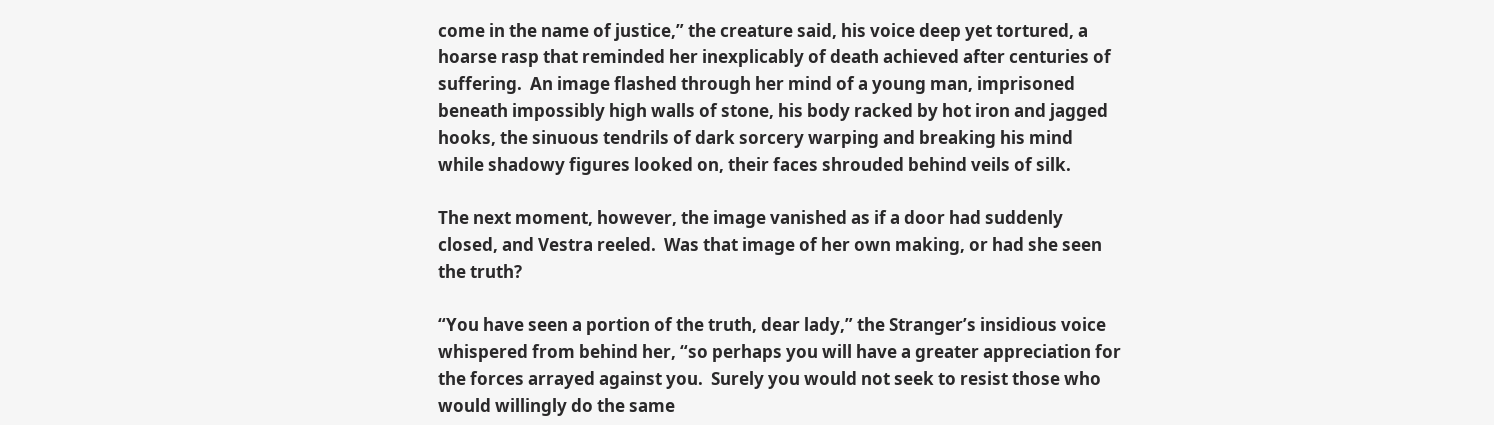come in the name of justice,” the creature said, his voice deep yet tortured, a hoarse rasp that reminded her inexplicably of death achieved after centuries of suffering.  An image flashed through her mind of a young man, imprisoned beneath impossibly high walls of stone, his body racked by hot iron and jagged hooks, the sinuous tendrils of dark sorcery warping and breaking his mind while shadowy figures looked on, their faces shrouded behind veils of silk.

The next moment, however, the image vanished as if a door had suddenly closed, and Vestra reeled.  Was that image of her own making, or had she seen the truth?

“You have seen a portion of the truth, dear lady,” the Stranger’s insidious voice whispered from behind her, “so perhaps you will have a greater appreciation for the forces arrayed against you.  Surely you would not seek to resist those who would willingly do the same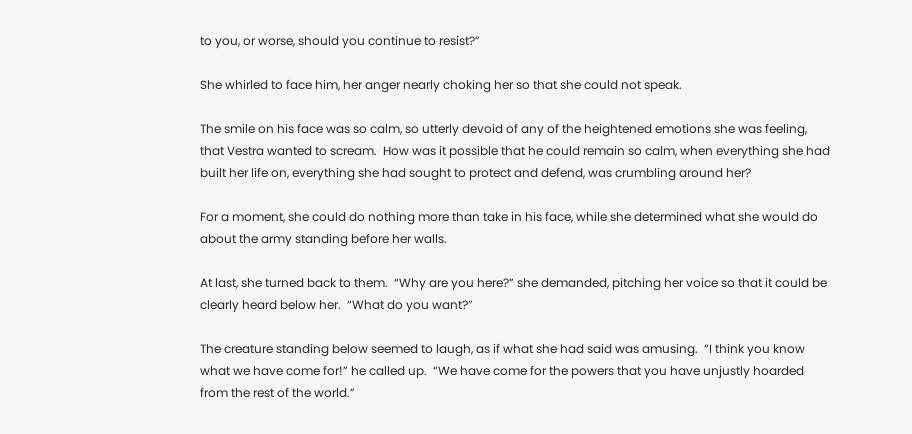to you, or worse, should you continue to resist?”

She whirled to face him, her anger nearly choking her so that she could not speak.

The smile on his face was so calm, so utterly devoid of any of the heightened emotions she was feeling, that Vestra wanted to scream.  How was it possible that he could remain so calm, when everything she had built her life on, everything she had sought to protect and defend, was crumbling around her?

For a moment, she could do nothing more than take in his face, while she determined what she would do about the army standing before her walls.

At last, she turned back to them.  “Why are you here?” she demanded, pitching her voice so that it could be clearly heard below her.  “What do you want?”

The creature standing below seemed to laugh, as if what she had said was amusing.  “I think you know what we have come for!” he called up.  “We have come for the powers that you have unjustly hoarded from the rest of the world.”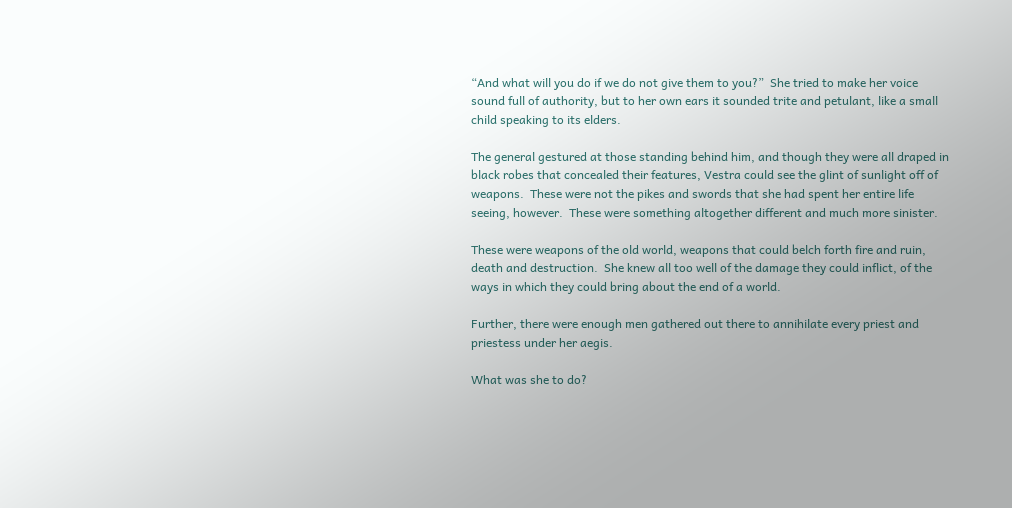“And what will you do if we do not give them to you?”  She tried to make her voice sound full of authority, but to her own ears it sounded trite and petulant, like a small child speaking to its elders.

The general gestured at those standing behind him, and though they were all draped in black robes that concealed their features, Vestra could see the glint of sunlight off of weapons.  These were not the pikes and swords that she had spent her entire life seeing, however.  These were something altogether different and much more sinister.

These were weapons of the old world, weapons that could belch forth fire and ruin, death and destruction.  She knew all too well of the damage they could inflict, of the ways in which they could bring about the end of a world.

Further, there were enough men gathered out there to annihilate every priest and priestess under her aegis.

What was she to do?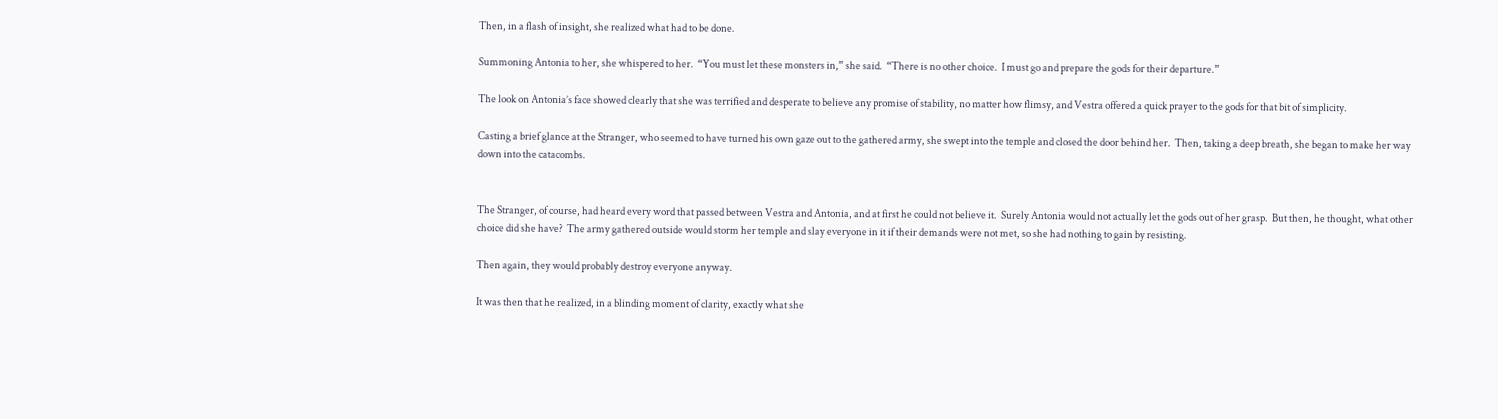Then, in a flash of insight, she realized what had to be done.

Summoning Antonia to her, she whispered to her.  “You must let these monsters in,” she said.  “There is no other choice.  I must go and prepare the gods for their departure.”

The look on Antonia’s face showed clearly that she was terrified and desperate to believe any promise of stability, no matter how flimsy, and Vestra offered a quick prayer to the gods for that bit of simplicity.

Casting a brief glance at the Stranger, who seemed to have turned his own gaze out to the gathered army, she swept into the temple and closed the door behind her.  Then, taking a deep breath, she began to make her way down into the catacombs.


The Stranger, of course, had heard every word that passed between Vestra and Antonia, and at first he could not believe it.  Surely Antonia would not actually let the gods out of her grasp.  But then, he thought, what other choice did she have?  The army gathered outside would storm her temple and slay everyone in it if their demands were not met, so she had nothing to gain by resisting.

Then again, they would probably destroy everyone anyway.

It was then that he realized, in a blinding moment of clarity, exactly what she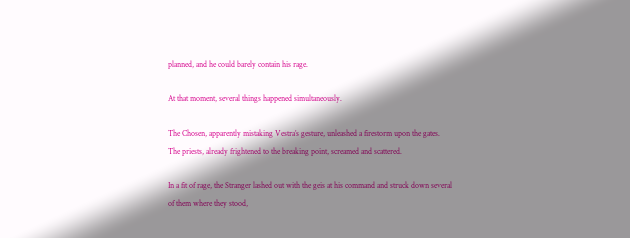planned, and he could barely contain his rage.

At that moment, several things happened simultaneously.

The Chosen, apparently mistaking Vestra’s gesture, unleashed a firestorm upon the gates.  The priests, already frightened to the breaking point, screamed and scattered.

In a fit of rage, the Stranger lashed out with the geis at his command and struck down several of them where they stood,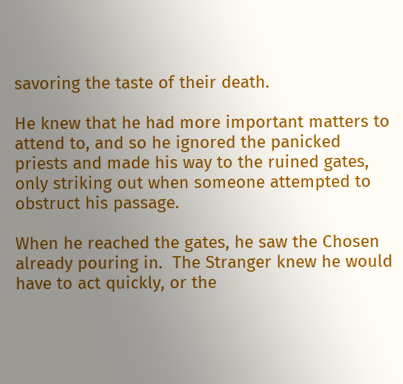savoring the taste of their death.

He knew that he had more important matters to attend to, and so he ignored the panicked priests and made his way to the ruined gates, only striking out when someone attempted to obstruct his passage.

When he reached the gates, he saw the Chosen already pouring in.  The Stranger knew he would have to act quickly, or the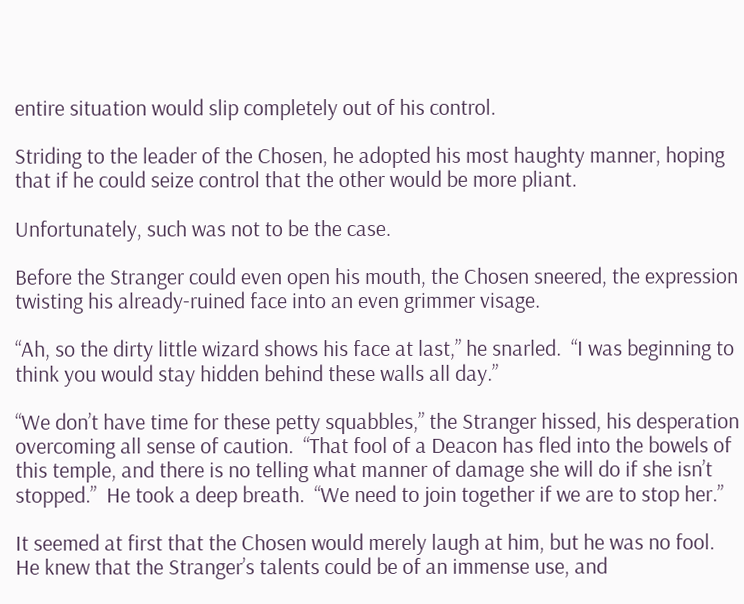entire situation would slip completely out of his control.

Striding to the leader of the Chosen, he adopted his most haughty manner, hoping that if he could seize control that the other would be more pliant.

Unfortunately, such was not to be the case.

Before the Stranger could even open his mouth, the Chosen sneered, the expression twisting his already-ruined face into an even grimmer visage.

“Ah, so the dirty little wizard shows his face at last,” he snarled.  “I was beginning to think you would stay hidden behind these walls all day.”

“We don’t have time for these petty squabbles,” the Stranger hissed, his desperation overcoming all sense of caution.  “That fool of a Deacon has fled into the bowels of this temple, and there is no telling what manner of damage she will do if she isn’t stopped.”  He took a deep breath.  “We need to join together if we are to stop her.”

It seemed at first that the Chosen would merely laugh at him, but he was no fool.  He knew that the Stranger’s talents could be of an immense use, and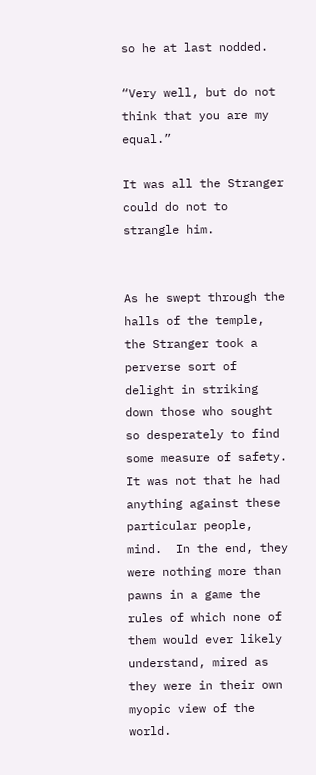so he at last nodded.

“Very well, but do not think that you are my equal.”

It was all the Stranger could do not to strangle him.


As he swept through the halls of the temple, the Stranger took a perverse sort of delight in striking down those who sought so desperately to find some measure of safety.  It was not that he had anything against these particular people, mind.  In the end, they were nothing more than pawns in a game the rules of which none of them would ever likely understand, mired as they were in their own myopic view of the world.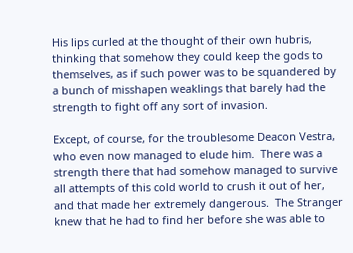His lips curled at the thought of their own hubris, thinking that somehow they could keep the gods to themselves, as if such power was to be squandered by a bunch of misshapen weaklings that barely had the strength to fight off any sort of invasion.

Except, of course, for the troublesome Deacon Vestra, who even now managed to elude him.  There was a strength there that had somehow managed to survive all attempts of this cold world to crush it out of her, and that made her extremely dangerous.  The Stranger knew that he had to find her before she was able to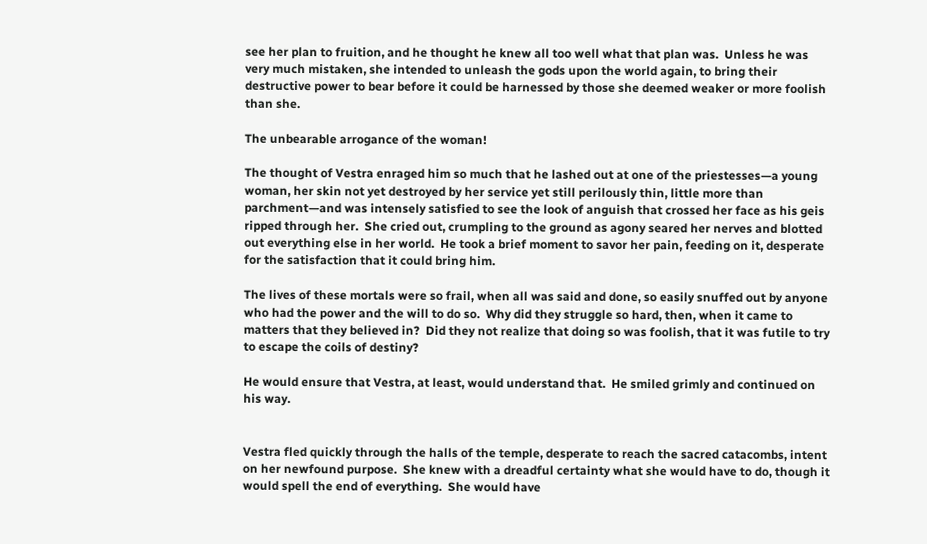see her plan to fruition, and he thought he knew all too well what that plan was.  Unless he was very much mistaken, she intended to unleash the gods upon the world again, to bring their destructive power to bear before it could be harnessed by those she deemed weaker or more foolish than she.

The unbearable arrogance of the woman!

The thought of Vestra enraged him so much that he lashed out at one of the priestesses—a young woman, her skin not yet destroyed by her service yet still perilously thin, little more than parchment—and was intensely satisfied to see the look of anguish that crossed her face as his geis ripped through her.  She cried out, crumpling to the ground as agony seared her nerves and blotted out everything else in her world.  He took a brief moment to savor her pain, feeding on it, desperate for the satisfaction that it could bring him.

The lives of these mortals were so frail, when all was said and done, so easily snuffed out by anyone who had the power and the will to do so.  Why did they struggle so hard, then, when it came to matters that they believed in?  Did they not realize that doing so was foolish, that it was futile to try to escape the coils of destiny?

He would ensure that Vestra, at least, would understand that.  He smiled grimly and continued on his way.


Vestra fled quickly through the halls of the temple, desperate to reach the sacred catacombs, intent on her newfound purpose.  She knew with a dreadful certainty what she would have to do, though it would spell the end of everything.  She would have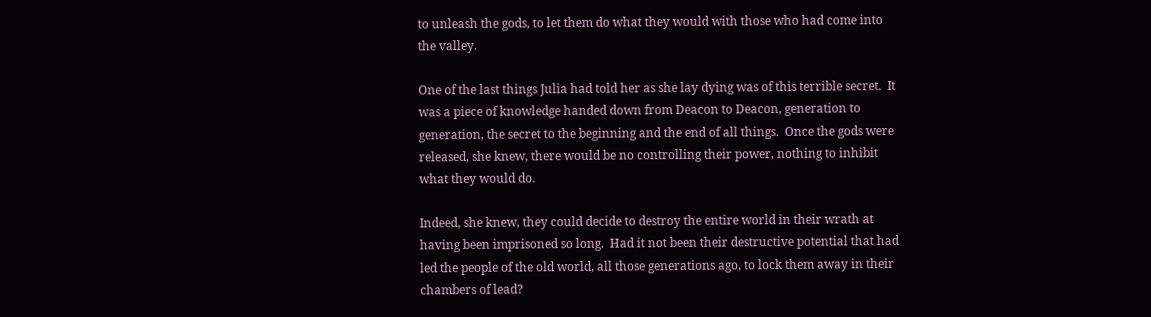to unleash the gods, to let them do what they would with those who had come into the valley.

One of the last things Julia had told her as she lay dying was of this terrible secret.  It was a piece of knowledge handed down from Deacon to Deacon, generation to generation, the secret to the beginning and the end of all things.  Once the gods were released, she knew, there would be no controlling their power, nothing to inhibit what they would do.

Indeed, she knew, they could decide to destroy the entire world in their wrath at having been imprisoned so long.  Had it not been their destructive potential that had led the people of the old world, all those generations ago, to lock them away in their chambers of lead?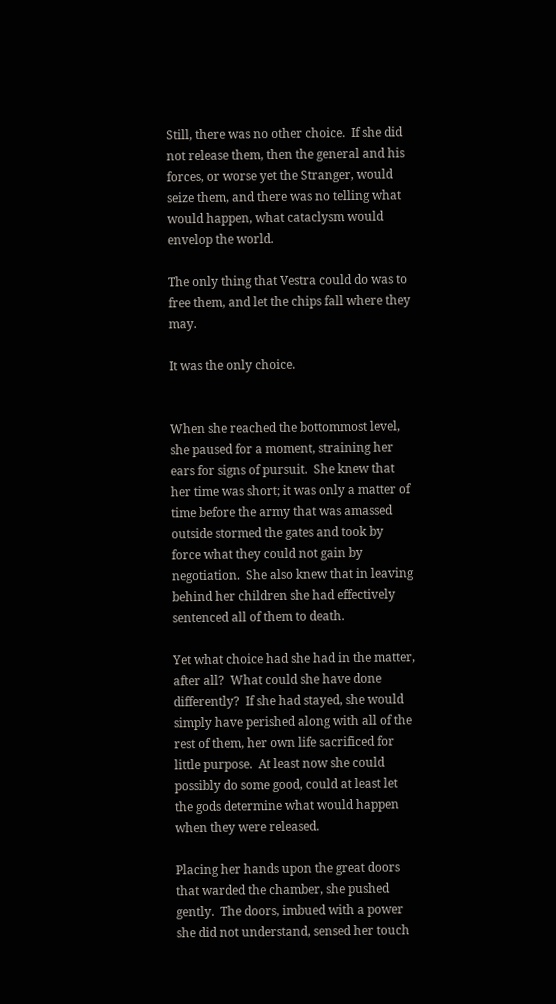Still, there was no other choice.  If she did not release them, then the general and his forces, or worse yet the Stranger, would seize them, and there was no telling what would happen, what cataclysm would envelop the world.

The only thing that Vestra could do was to free them, and let the chips fall where they may.

It was the only choice.


When she reached the bottommost level, she paused for a moment, straining her ears for signs of pursuit.  She knew that her time was short; it was only a matter of time before the army that was amassed outside stormed the gates and took by force what they could not gain by negotiation.  She also knew that in leaving behind her children she had effectively sentenced all of them to death.

Yet what choice had she had in the matter, after all?  What could she have done differently?  If she had stayed, she would simply have perished along with all of the rest of them, her own life sacrificed for little purpose.  At least now she could possibly do some good, could at least let the gods determine what would happen when they were released.

Placing her hands upon the great doors that warded the chamber, she pushed gently.  The doors, imbued with a power she did not understand, sensed her touch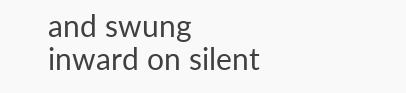and swung inward on silent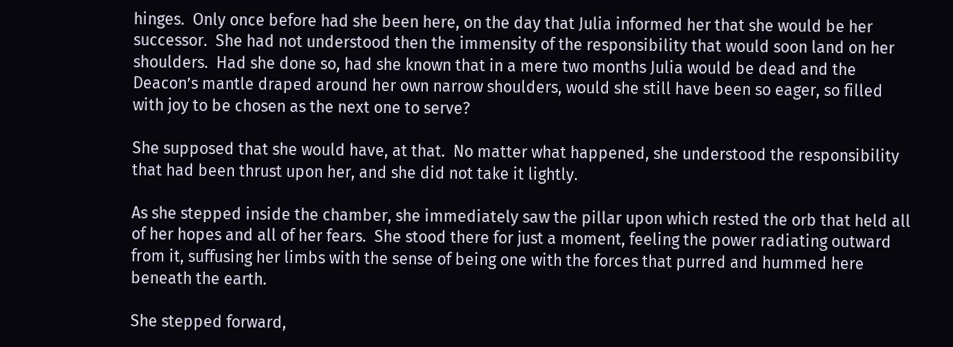hinges.  Only once before had she been here, on the day that Julia informed her that she would be her successor.  She had not understood then the immensity of the responsibility that would soon land on her shoulders.  Had she done so, had she known that in a mere two months Julia would be dead and the Deacon’s mantle draped around her own narrow shoulders, would she still have been so eager, so filled with joy to be chosen as the next one to serve?

She supposed that she would have, at that.  No matter what happened, she understood the responsibility that had been thrust upon her, and she did not take it lightly.

As she stepped inside the chamber, she immediately saw the pillar upon which rested the orb that held all of her hopes and all of her fears.  She stood there for just a moment, feeling the power radiating outward from it, suffusing her limbs with the sense of being one with the forces that purred and hummed here beneath the earth.

She stepped forward,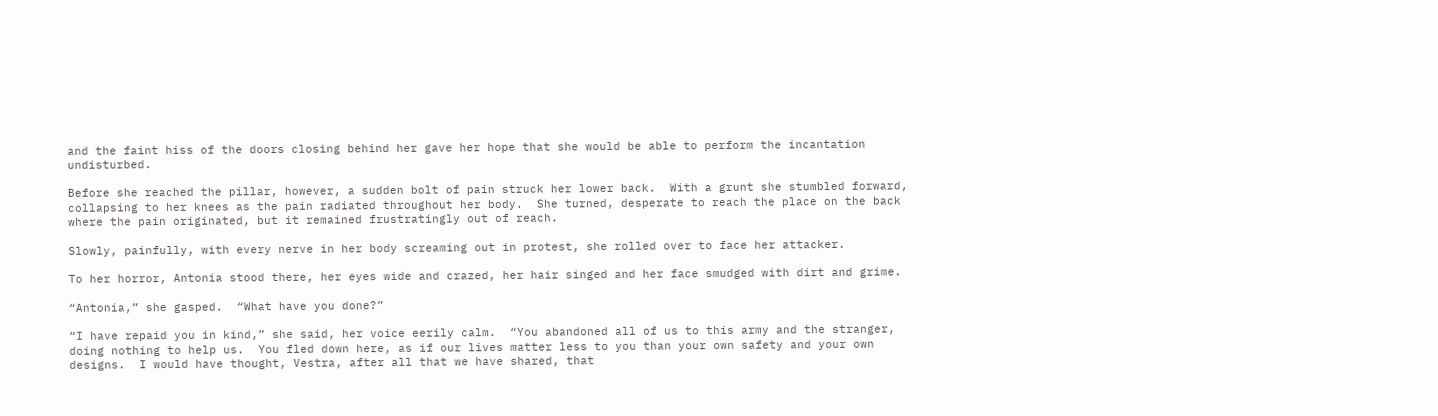and the faint hiss of the doors closing behind her gave her hope that she would be able to perform the incantation undisturbed.

Before she reached the pillar, however, a sudden bolt of pain struck her lower back.  With a grunt she stumbled forward, collapsing to her knees as the pain radiated throughout her body.  She turned, desperate to reach the place on the back where the pain originated, but it remained frustratingly out of reach.

Slowly, painfully, with every nerve in her body screaming out in protest, she rolled over to face her attacker.

To her horror, Antonia stood there, her eyes wide and crazed, her hair singed and her face smudged with dirt and grime.

“Antonia,” she gasped.  “What have you done?”

“I have repaid you in kind,” she said, her voice eerily calm.  “You abandoned all of us to this army and the stranger, doing nothing to help us.  You fled down here, as if our lives matter less to you than your own safety and your own designs.  I would have thought, Vestra, after all that we have shared, that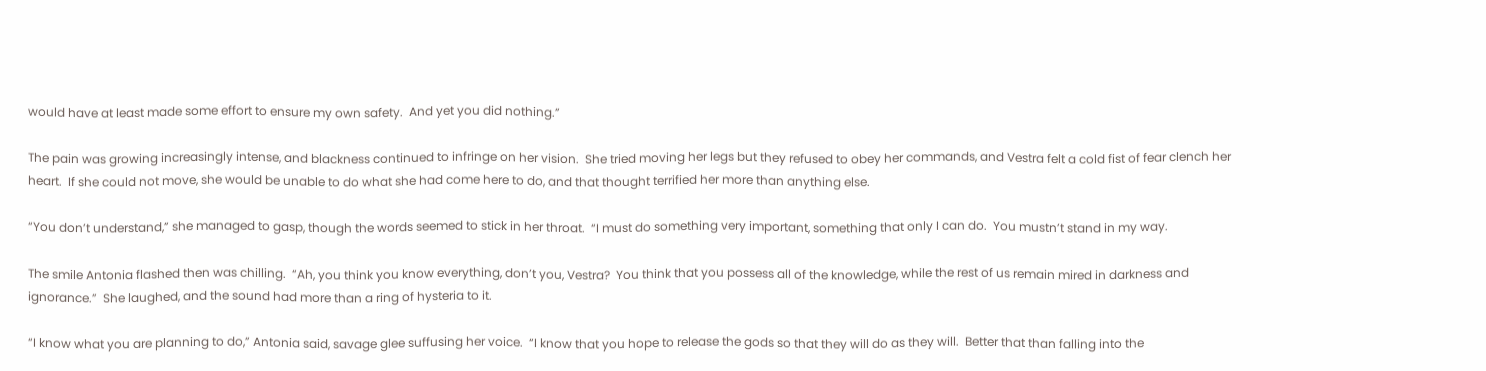would have at least made some effort to ensure my own safety.  And yet you did nothing.”

The pain was growing increasingly intense, and blackness continued to infringe on her vision.  She tried moving her legs but they refused to obey her commands, and Vestra felt a cold fist of fear clench her heart.  If she could not move, she would be unable to do what she had come here to do, and that thought terrified her more than anything else.

“You don’t understand,” she managed to gasp, though the words seemed to stick in her throat.  “I must do something very important, something that only I can do.  You mustn’t stand in my way.

The smile Antonia flashed then was chilling.  “Ah, you think you know everything, don’t you, Vestra?  You think that you possess all of the knowledge, while the rest of us remain mired in darkness and ignorance.”  She laughed, and the sound had more than a ring of hysteria to it.

“I know what you are planning to do,” Antonia said, savage glee suffusing her voice.  “I know that you hope to release the gods so that they will do as they will.  Better that than falling into the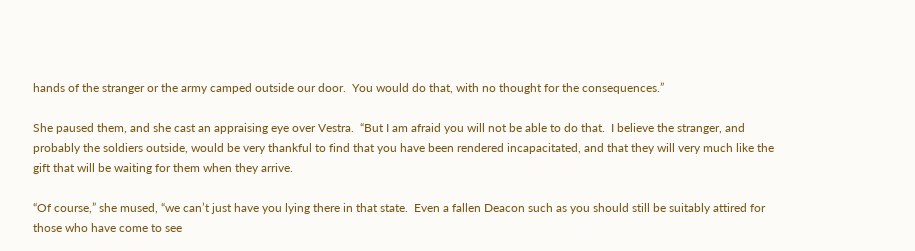hands of the stranger or the army camped outside our door.  You would do that, with no thought for the consequences.”

She paused them, and she cast an appraising eye over Vestra.  “But I am afraid you will not be able to do that.  I believe the stranger, and probably the soldiers outside, would be very thankful to find that you have been rendered incapacitated, and that they will very much like the gift that will be waiting for them when they arrive.

“Of course,” she mused, “we can’t just have you lying there in that state.  Even a fallen Deacon such as you should still be suitably attired for those who have come to see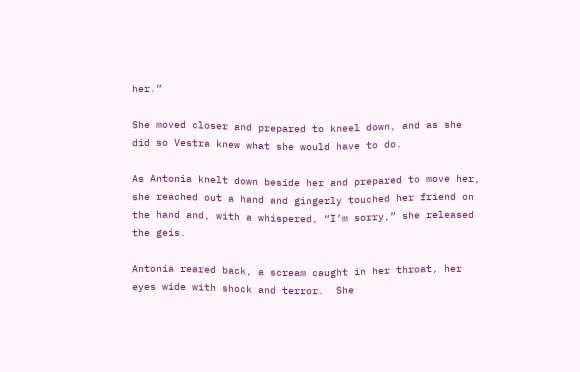her.”

She moved closer and prepared to kneel down, and as she did so Vestra knew what she would have to do.

As Antonia knelt down beside her and prepared to move her, she reached out a hand and gingerly touched her friend on the hand and, with a whispered, “I’m sorry,” she released the geis.

Antonia reared back, a scream caught in her throat, her eyes wide with shock and terror.  She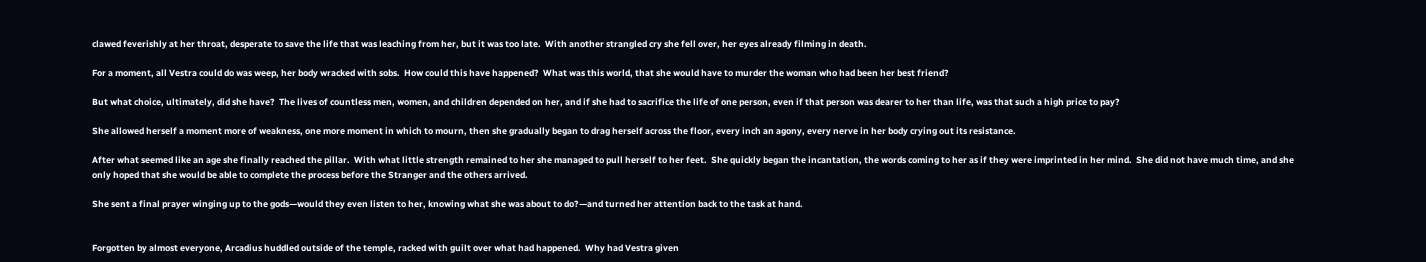clawed feverishly at her throat, desperate to save the life that was leaching from her, but it was too late.  With another strangled cry she fell over, her eyes already filming in death.

For a moment, all Vestra could do was weep, her body wracked with sobs.  How could this have happened?  What was this world, that she would have to murder the woman who had been her best friend?

But what choice, ultimately, did she have?  The lives of countless men, women, and children depended on her, and if she had to sacrifice the life of one person, even if that person was dearer to her than life, was that such a high price to pay?

She allowed herself a moment more of weakness, one more moment in which to mourn, then she gradually began to drag herself across the floor, every inch an agony, every nerve in her body crying out its resistance.

After what seemed like an age she finally reached the pillar.  With what little strength remained to her she managed to pull herself to her feet.  She quickly began the incantation, the words coming to her as if they were imprinted in her mind.  She did not have much time, and she only hoped that she would be able to complete the process before the Stranger and the others arrived.

She sent a final prayer winging up to the gods—would they even listen to her, knowing what she was about to do?—and turned her attention back to the task at hand.


Forgotten by almost everyone, Arcadius huddled outside of the temple, racked with guilt over what had happened.  Why had Vestra given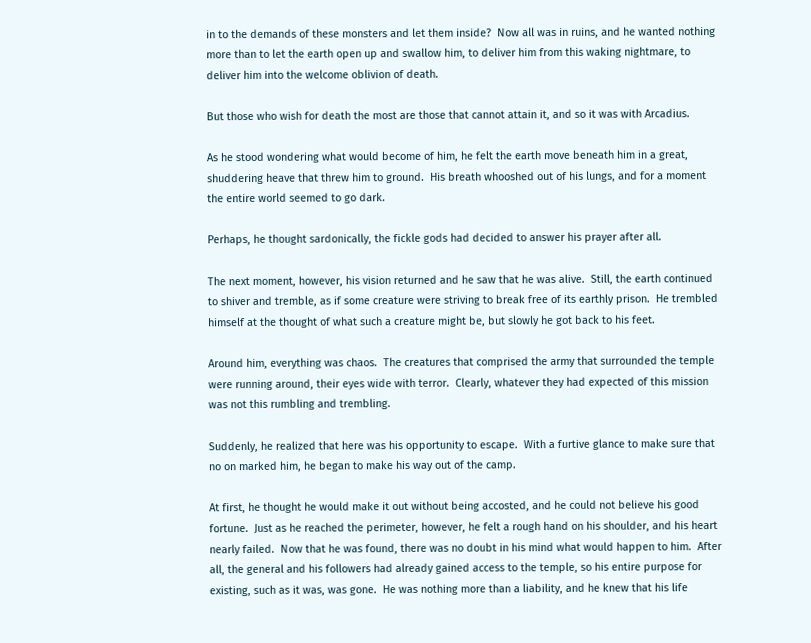in to the demands of these monsters and let them inside?  Now all was in ruins, and he wanted nothing more than to let the earth open up and swallow him, to deliver him from this waking nightmare, to deliver him into the welcome oblivion of death.

But those who wish for death the most are those that cannot attain it, and so it was with Arcadius.

As he stood wondering what would become of him, he felt the earth move beneath him in a great, shuddering heave that threw him to ground.  His breath whooshed out of his lungs, and for a moment the entire world seemed to go dark.

Perhaps, he thought sardonically, the fickle gods had decided to answer his prayer after all.

The next moment, however, his vision returned and he saw that he was alive.  Still, the earth continued to shiver and tremble, as if some creature were striving to break free of its earthly prison.  He trembled himself at the thought of what such a creature might be, but slowly he got back to his feet.

Around him, everything was chaos.  The creatures that comprised the army that surrounded the temple were running around, their eyes wide with terror.  Clearly, whatever they had expected of this mission was not this rumbling and trembling.

Suddenly, he realized that here was his opportunity to escape.  With a furtive glance to make sure that no on marked him, he began to make his way out of the camp.

At first, he thought he would make it out without being accosted, and he could not believe his good fortune.  Just as he reached the perimeter, however, he felt a rough hand on his shoulder, and his heart nearly failed.  Now that he was found, there was no doubt in his mind what would happen to him.  After all, the general and his followers had already gained access to the temple, so his entire purpose for existing, such as it was, was gone.  He was nothing more than a liability, and he knew that his life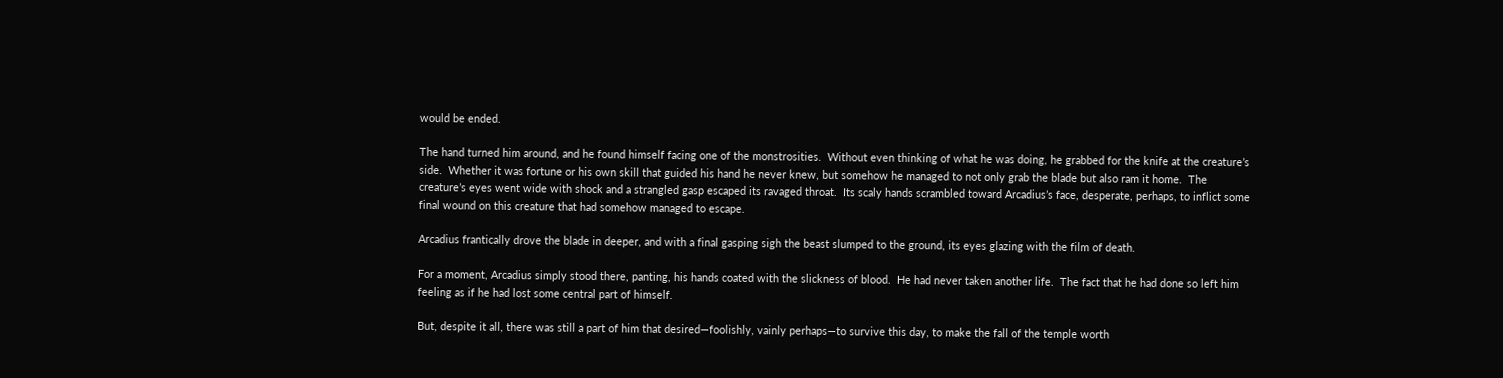would be ended.

The hand turned him around, and he found himself facing one of the monstrosities.  Without even thinking of what he was doing, he grabbed for the knife at the creature’s side.  Whether it was fortune or his own skill that guided his hand he never knew, but somehow he managed to not only grab the blade but also ram it home.  The creature’s eyes went wide with shock and a strangled gasp escaped its ravaged throat.  Its scaly hands scrambled toward Arcadius’s face, desperate, perhaps, to inflict some final wound on this creature that had somehow managed to escape.

Arcadius frantically drove the blade in deeper, and with a final gasping sigh the beast slumped to the ground, its eyes glazing with the film of death.

For a moment, Arcadius simply stood there, panting, his hands coated with the slickness of blood.  He had never taken another life.  The fact that he had done so left him feeling as if he had lost some central part of himself.

But, despite it all, there was still a part of him that desired—foolishly, vainly perhaps—to survive this day, to make the fall of the temple worth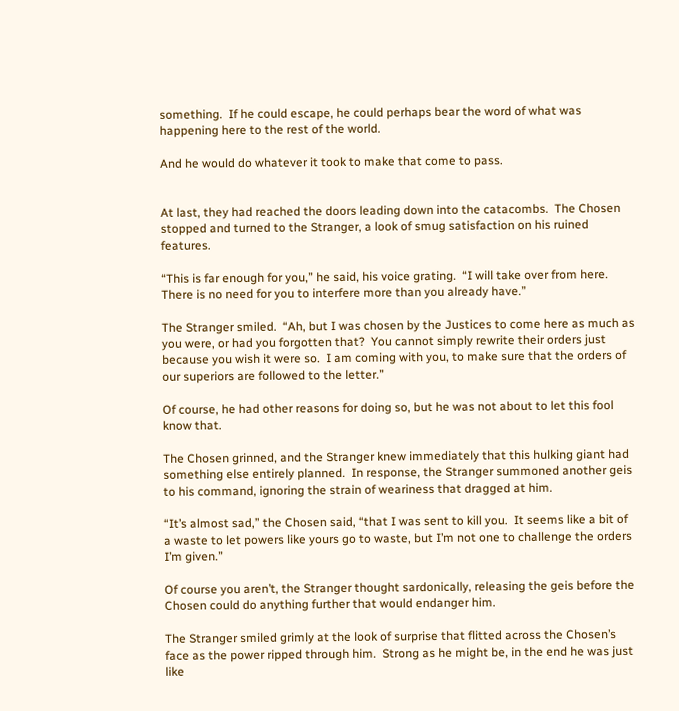something.  If he could escape, he could perhaps bear the word of what was happening here to the rest of the world.

And he would do whatever it took to make that come to pass.


At last, they had reached the doors leading down into the catacombs.  The Chosen stopped and turned to the Stranger, a look of smug satisfaction on his ruined features.

“This is far enough for you,” he said, his voice grating.  “I will take over from here.  There is no need for you to interfere more than you already have.”

The Stranger smiled.  “Ah, but I was chosen by the Justices to come here as much as you were, or had you forgotten that?  You cannot simply rewrite their orders just because you wish it were so.  I am coming with you, to make sure that the orders of our superiors are followed to the letter.”

Of course, he had other reasons for doing so, but he was not about to let this fool know that.

The Chosen grinned, and the Stranger knew immediately that this hulking giant had something else entirely planned.  In response, the Stranger summoned another geis to his command, ignoring the strain of weariness that dragged at him.

“It’s almost sad,” the Chosen said, “that I was sent to kill you.  It seems like a bit of a waste to let powers like yours go to waste, but I’m not one to challenge the orders I’m given.”

Of course you aren’t, the Stranger thought sardonically, releasing the geis before the Chosen could do anything further that would endanger him.

The Stranger smiled grimly at the look of surprise that flitted across the Chosen’s face as the power ripped through him.  Strong as he might be, in the end he was just like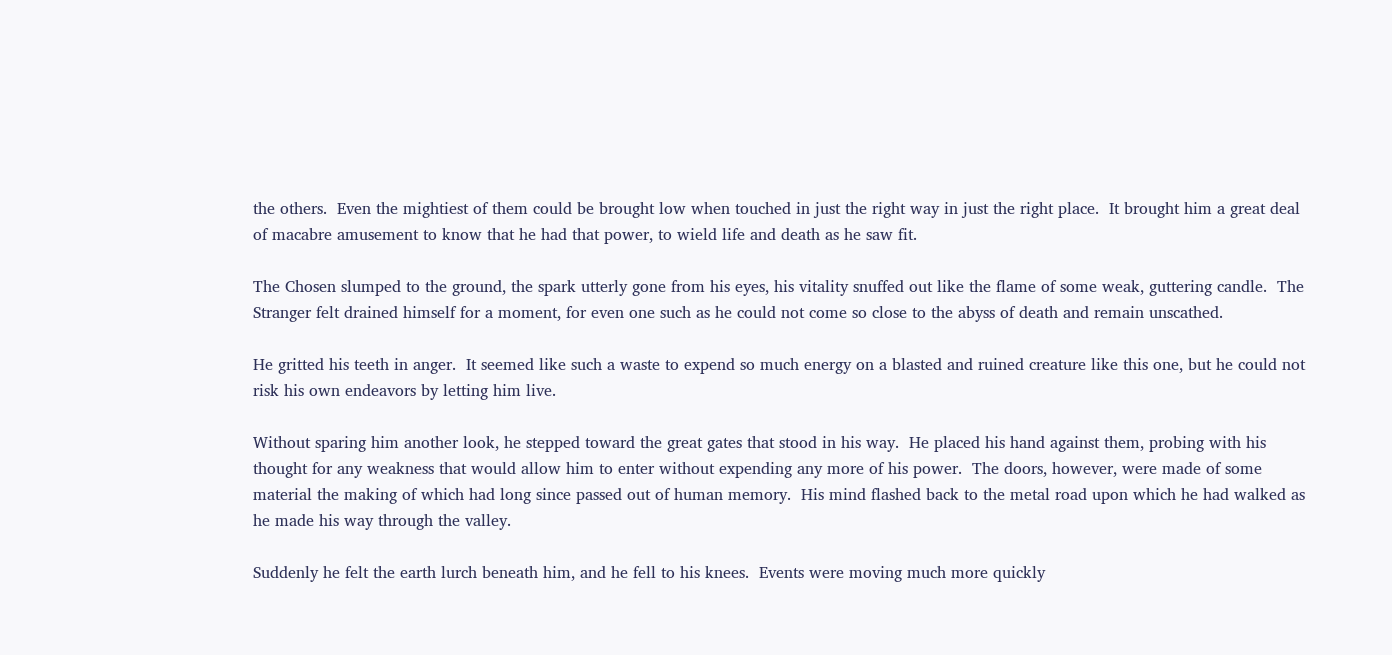the others.  Even the mightiest of them could be brought low when touched in just the right way in just the right place.  It brought him a great deal of macabre amusement to know that he had that power, to wield life and death as he saw fit.

The Chosen slumped to the ground, the spark utterly gone from his eyes, his vitality snuffed out like the flame of some weak, guttering candle.  The Stranger felt drained himself for a moment, for even one such as he could not come so close to the abyss of death and remain unscathed.

He gritted his teeth in anger.  It seemed like such a waste to expend so much energy on a blasted and ruined creature like this one, but he could not risk his own endeavors by letting him live.

Without sparing him another look, he stepped toward the great gates that stood in his way.  He placed his hand against them, probing with his thought for any weakness that would allow him to enter without expending any more of his power.  The doors, however, were made of some material the making of which had long since passed out of human memory.  His mind flashed back to the metal road upon which he had walked as he made his way through the valley.

Suddenly he felt the earth lurch beneath him, and he fell to his knees.  Events were moving much more quickly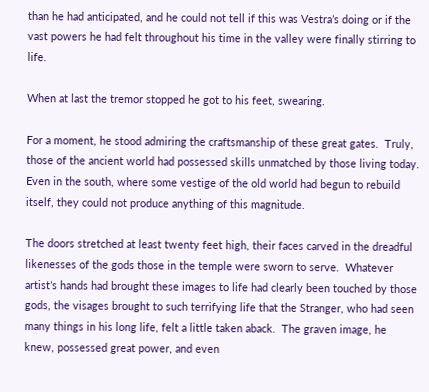than he had anticipated, and he could not tell if this was Vestra’s doing or if the vast powers he had felt throughout his time in the valley were finally stirring to life.

When at last the tremor stopped he got to his feet, swearing.

For a moment, he stood admiring the craftsmanship of these great gates.  Truly, those of the ancient world had possessed skills unmatched by those living today.  Even in the south, where some vestige of the old world had begun to rebuild itself, they could not produce anything of this magnitude.

The doors stretched at least twenty feet high, their faces carved in the dreadful likenesses of the gods those in the temple were sworn to serve.  Whatever artist’s hands had brought these images to life had clearly been touched by those gods, the visages brought to such terrifying life that the Stranger, who had seen many things in his long life, felt a little taken aback.  The graven image, he knew, possessed great power, and even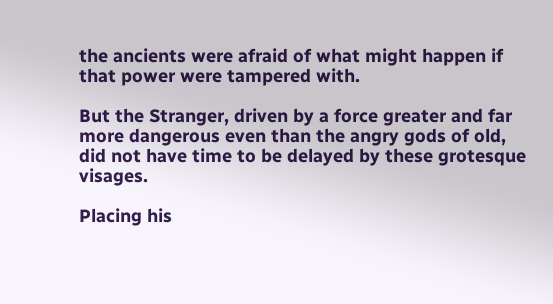the ancients were afraid of what might happen if that power were tampered with.

But the Stranger, driven by a force greater and far more dangerous even than the angry gods of old, did not have time to be delayed by these grotesque visages.

Placing his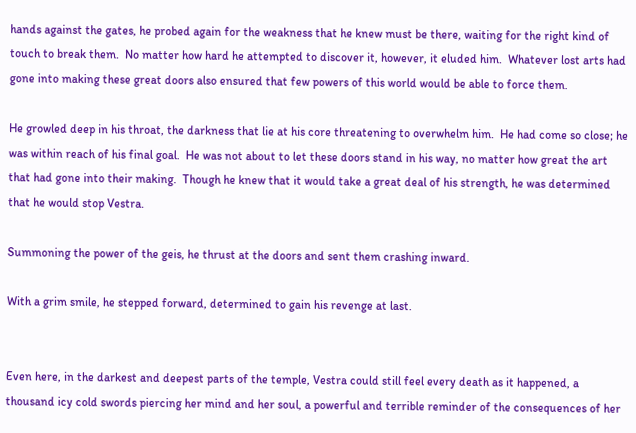hands against the gates, he probed again for the weakness that he knew must be there, waiting for the right kind of touch to break them.  No matter how hard he attempted to discover it, however, it eluded him.  Whatever lost arts had gone into making these great doors also ensured that few powers of this world would be able to force them.

He growled deep in his throat, the darkness that lie at his core threatening to overwhelm him.  He had come so close; he was within reach of his final goal.  He was not about to let these doors stand in his way, no matter how great the art that had gone into their making.  Though he knew that it would take a great deal of his strength, he was determined that he would stop Vestra.

Summoning the power of the geis, he thrust at the doors and sent them crashing inward.

With a grim smile, he stepped forward, determined to gain his revenge at last.


Even here, in the darkest and deepest parts of the temple, Vestra could still feel every death as it happened, a thousand icy cold swords piercing her mind and her soul, a powerful and terrible reminder of the consequences of her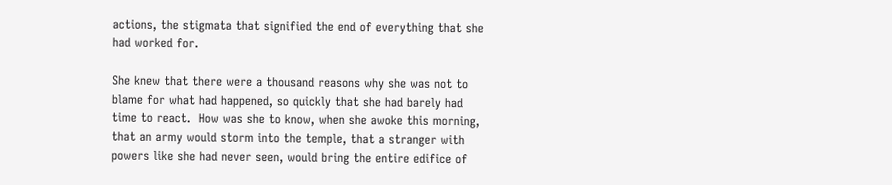actions, the stigmata that signified the end of everything that she had worked for.

She knew that there were a thousand reasons why she was not to blame for what had happened, so quickly that she had barely had time to react.  How was she to know, when she awoke this morning, that an army would storm into the temple, that a stranger with powers like she had never seen, would bring the entire edifice of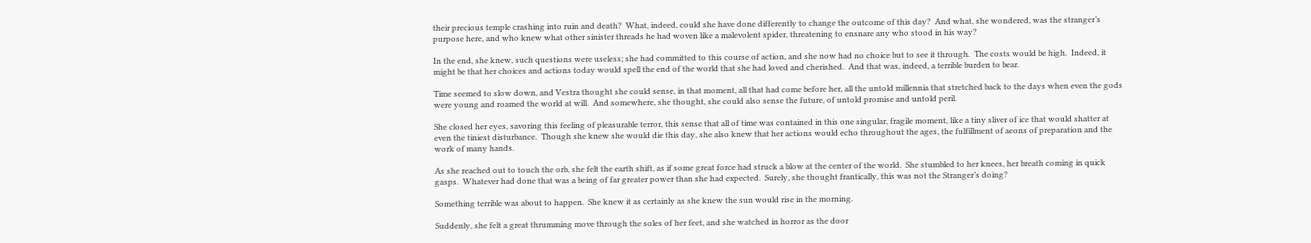their precious temple crashing into ruin and death?  What, indeed, could she have done differently to change the outcome of this day?  And what, she wondered, was the stranger’s purpose here, and who knew what other sinister threads he had woven like a malevolent spider, threatening to ensnare any who stood in his way?

In the end, she knew, such questions were useless; she had committed to this course of action, and she now had no choice but to see it through.  The costs would be high.  Indeed, it might be that her choices and actions today would spell the end of the world that she had loved and cherished.  And that was, indeed, a terrible burden to bear.

Time seemed to slow down, and Vestra thought she could sense, in that moment, all that had come before her, all the untold millennia that stretched back to the days when even the gods were young and roamed the world at will.  And somewhere, she thought, she could also sense the future, of untold promise and untold peril.

She closed her eyes, savoring this feeling of pleasurable terror, this sense that all of time was contained in this one singular, fragile moment, like a tiny sliver of ice that would shatter at even the tiniest disturbance.  Though she knew she would die this day, she also knew that her actions would echo throughout the ages, the fulfillment of aeons of preparation and the work of many hands.

As she reached out to touch the orb, she felt the earth shift, as if some great force had struck a blow at the center of the world.  She stumbled to her knees, her breath coming in quick gasps.  Whatever had done that was a being of far greater power than she had expected.  Surely, she thought frantically, this was not the Stranger’s doing?

Something terrible was about to happen.  She knew it as certainly as she knew the sun would rise in the morning.

Suddenly, she felt a great thrumming move through the soles of her feet, and she watched in horror as the door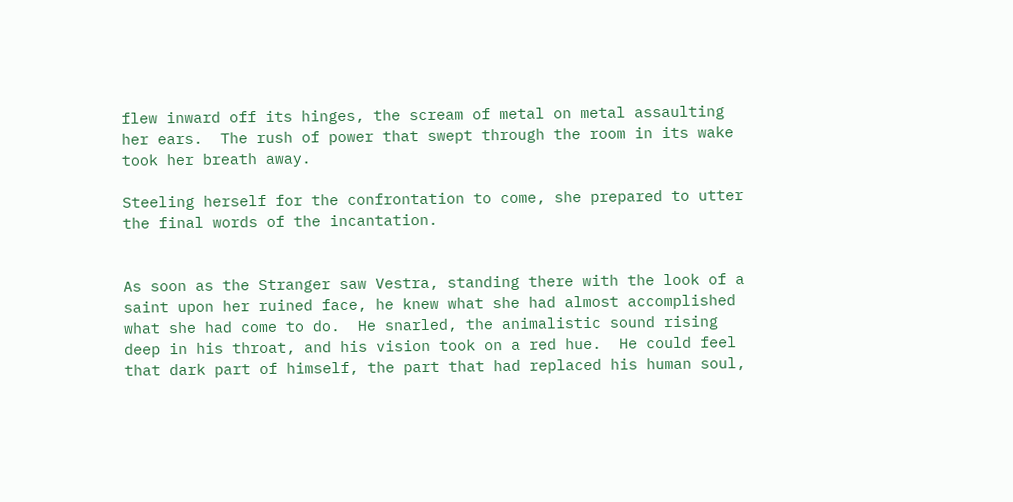flew inward off its hinges, the scream of metal on metal assaulting her ears.  The rush of power that swept through the room in its wake took her breath away.

Steeling herself for the confrontation to come, she prepared to utter the final words of the incantation.


As soon as the Stranger saw Vestra, standing there with the look of a saint upon her ruined face, he knew what she had almost accomplished what she had come to do.  He snarled, the animalistic sound rising deep in his throat, and his vision took on a red hue.  He could feel that dark part of himself, the part that had replaced his human soul,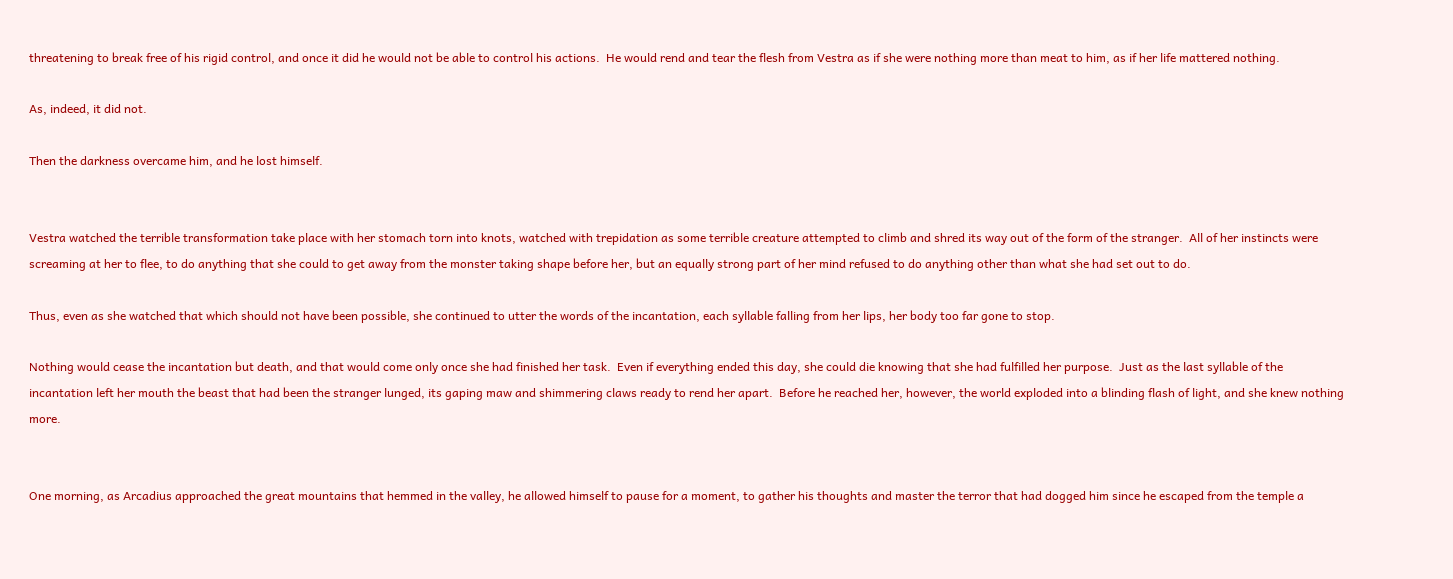threatening to break free of his rigid control, and once it did he would not be able to control his actions.  He would rend and tear the flesh from Vestra as if she were nothing more than meat to him, as if her life mattered nothing.

As, indeed, it did not.

Then the darkness overcame him, and he lost himself.


Vestra watched the terrible transformation take place with her stomach torn into knots, watched with trepidation as some terrible creature attempted to climb and shred its way out of the form of the stranger.  All of her instincts were screaming at her to flee, to do anything that she could to get away from the monster taking shape before her, but an equally strong part of her mind refused to do anything other than what she had set out to do.

Thus, even as she watched that which should not have been possible, she continued to utter the words of the incantation, each syllable falling from her lips, her body too far gone to stop.

Nothing would cease the incantation but death, and that would come only once she had finished her task.  Even if everything ended this day, she could die knowing that she had fulfilled her purpose.  Just as the last syllable of the incantation left her mouth the beast that had been the stranger lunged, its gaping maw and shimmering claws ready to rend her apart.  Before he reached her, however, the world exploded into a blinding flash of light, and she knew nothing more.


One morning, as Arcadius approached the great mountains that hemmed in the valley, he allowed himself to pause for a moment, to gather his thoughts and master the terror that had dogged him since he escaped from the temple a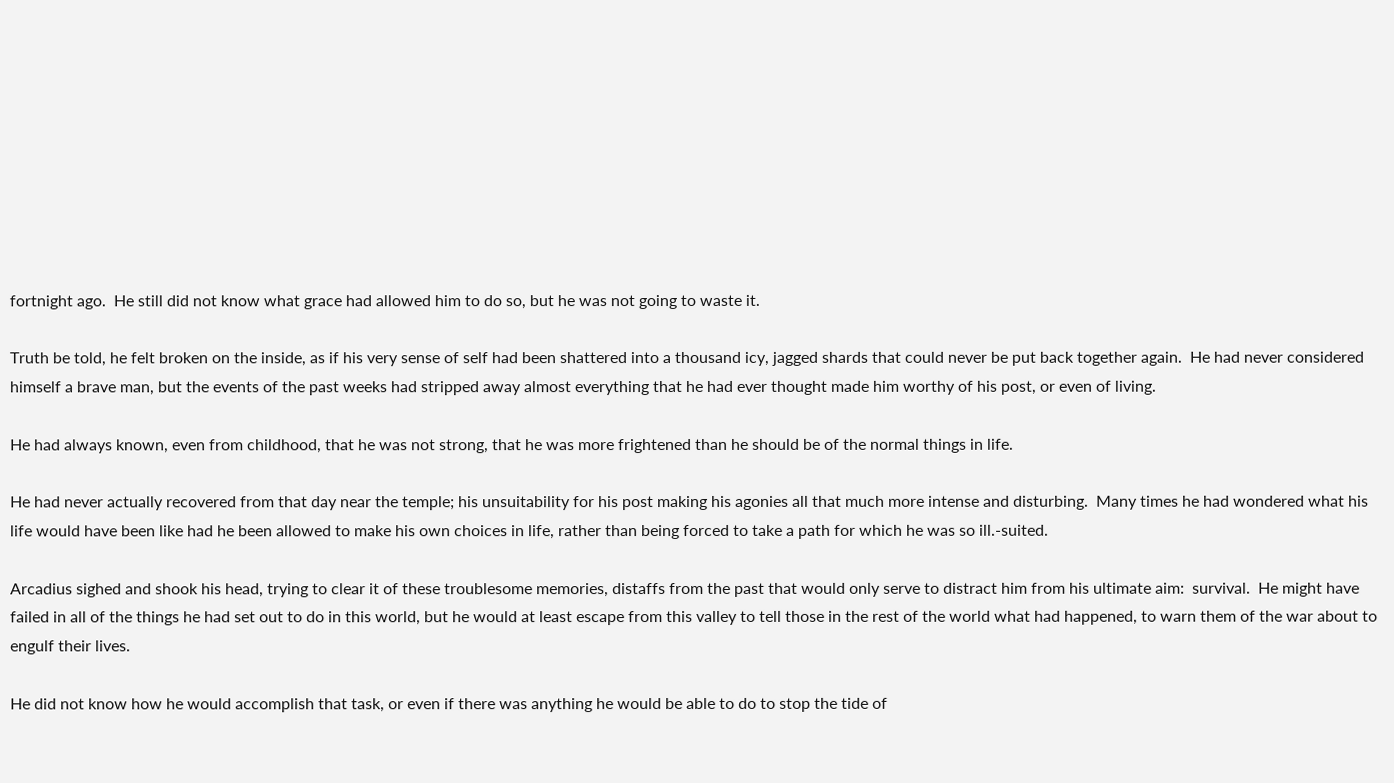fortnight ago.  He still did not know what grace had allowed him to do so, but he was not going to waste it.

Truth be told, he felt broken on the inside, as if his very sense of self had been shattered into a thousand icy, jagged shards that could never be put back together again.  He had never considered himself a brave man, but the events of the past weeks had stripped away almost everything that he had ever thought made him worthy of his post, or even of living.

He had always known, even from childhood, that he was not strong, that he was more frightened than he should be of the normal things in life.

He had never actually recovered from that day near the temple; his unsuitability for his post making his agonies all that much more intense and disturbing.  Many times he had wondered what his life would have been like had he been allowed to make his own choices in life, rather than being forced to take a path for which he was so ill.-suited.

Arcadius sighed and shook his head, trying to clear it of these troublesome memories, distaffs from the past that would only serve to distract him from his ultimate aim:  survival.  He might have failed in all of the things he had set out to do in this world, but he would at least escape from this valley to tell those in the rest of the world what had happened, to warn them of the war about to engulf their lives.

He did not know how he would accomplish that task, or even if there was anything he would be able to do to stop the tide of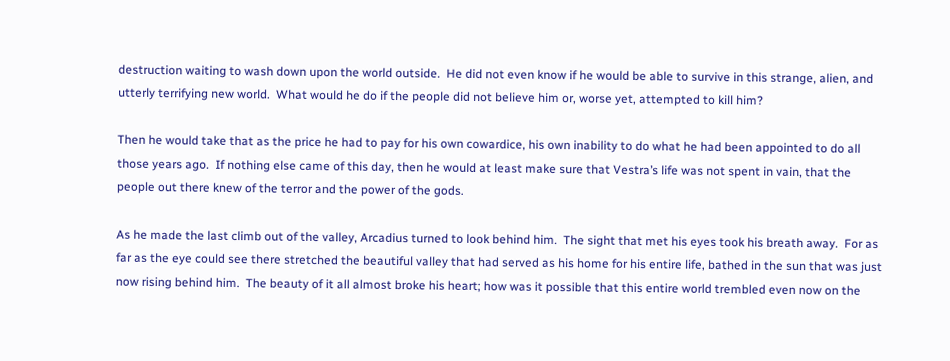destruction waiting to wash down upon the world outside.  He did not even know if he would be able to survive in this strange, alien, and utterly terrifying new world.  What would he do if the people did not believe him or, worse yet, attempted to kill him?

Then he would take that as the price he had to pay for his own cowardice, his own inability to do what he had been appointed to do all those years ago.  If nothing else came of this day, then he would at least make sure that Vestra’s life was not spent in vain, that the people out there knew of the terror and the power of the gods.

As he made the last climb out of the valley, Arcadius turned to look behind him.  The sight that met his eyes took his breath away.  For as far as the eye could see there stretched the beautiful valley that had served as his home for his entire life, bathed in the sun that was just now rising behind him.  The beauty of it all almost broke his heart; how was it possible that this entire world trembled even now on the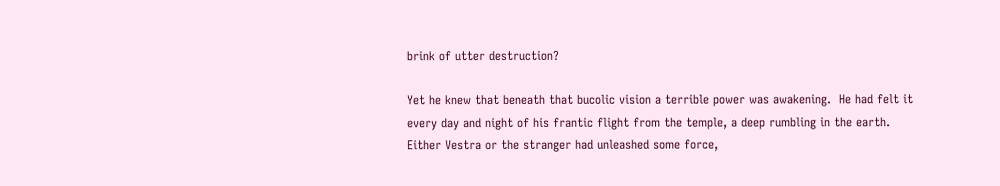brink of utter destruction?

Yet he knew that beneath that bucolic vision a terrible power was awakening.  He had felt it every day and night of his frantic flight from the temple, a deep rumbling in the earth.  Either Vestra or the stranger had unleashed some force,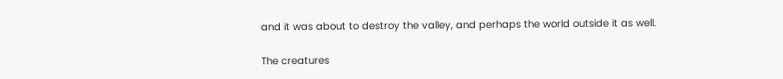and it was about to destroy the valley, and perhaps the world outside it as well.

The creatures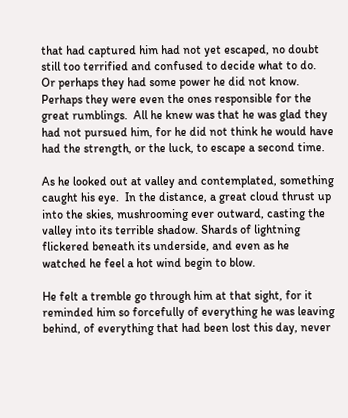that had captured him had not yet escaped, no doubt still too terrified and confused to decide what to do.  Or perhaps they had some power he did not know.  Perhaps they were even the ones responsible for the great rumblings.  All he knew was that he was glad they had not pursued him, for he did not think he would have had the strength, or the luck, to escape a second time.

As he looked out at valley and contemplated, something caught his eye.  In the distance, a great cloud thrust up into the skies, mushrooming ever outward, casting the valley into its terrible shadow. Shards of lightning flickered beneath its underside, and even as he watched he feel a hot wind begin to blow.

He felt a tremble go through him at that sight, for it reminded him so forcefully of everything he was leaving behind, of everything that had been lost this day, never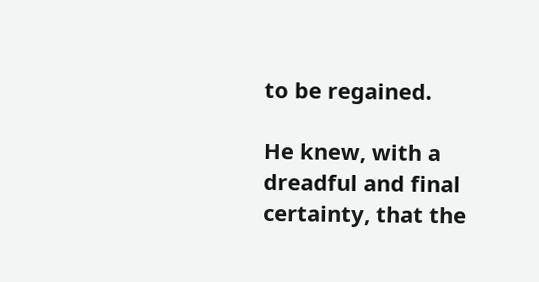to be regained.

He knew, with a dreadful and final certainty, that the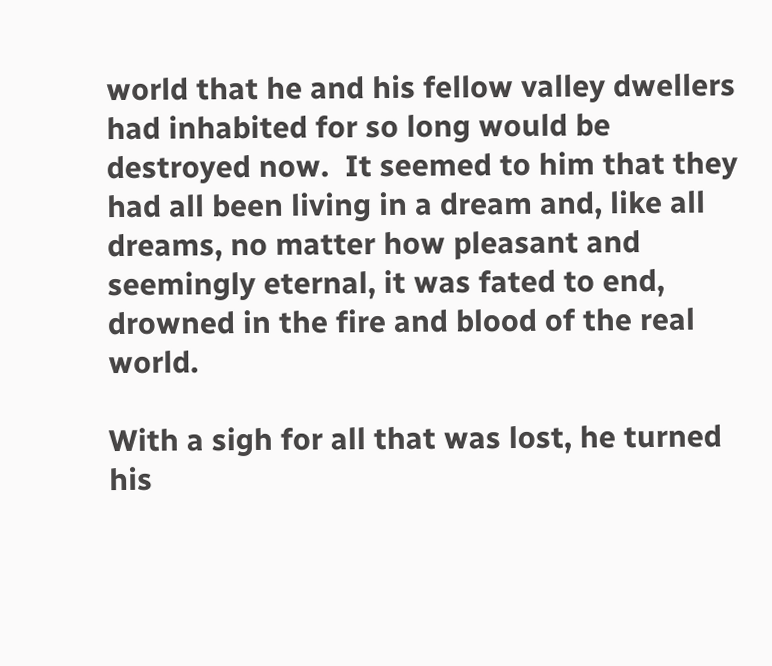world that he and his fellow valley dwellers had inhabited for so long would be destroyed now.  It seemed to him that they had all been living in a dream and, like all dreams, no matter how pleasant and seemingly eternal, it was fated to end, drowned in the fire and blood of the real world.

With a sigh for all that was lost, he turned his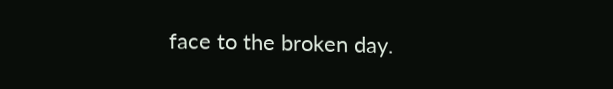face to the broken day.